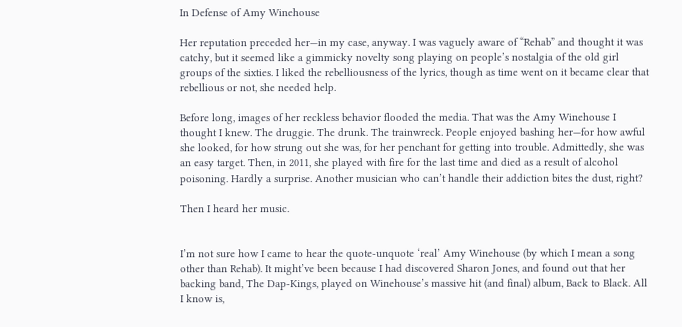In Defense of Amy Winehouse

Her reputation preceded her—in my case, anyway. I was vaguely aware of “Rehab” and thought it was catchy, but it seemed like a gimmicky novelty song playing on people’s nostalgia of the old girl groups of the sixties. I liked the rebelliousness of the lyrics, though as time went on it became clear that rebellious or not, she needed help.

Before long, images of her reckless behavior flooded the media. That was the Amy Winehouse I thought I knew. The druggie. The drunk. The trainwreck. People enjoyed bashing her—for how awful she looked, for how strung out she was, for her penchant for getting into trouble. Admittedly, she was an easy target. Then, in 2011, she played with fire for the last time and died as a result of alcohol poisoning. Hardly a surprise. Another musician who can’t handle their addiction bites the dust, right?

Then I heard her music.


I’m not sure how I came to hear the quote-unquote ‘real’ Amy Winehouse (by which I mean a song other than Rehab). It might’ve been because I had discovered Sharon Jones, and found out that her backing band, The Dap-Kings, played on Winehouse’s massive hit (and final) album, Back to Black. All I know is,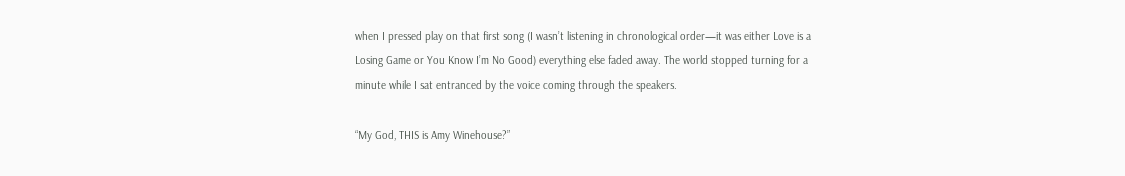when I pressed play on that first song (I wasn’t listening in chronological order—it was either Love is a Losing Game or You Know I’m No Good) everything else faded away. The world stopped turning for a minute while I sat entranced by the voice coming through the speakers.

“My God, THIS is Amy Winehouse?”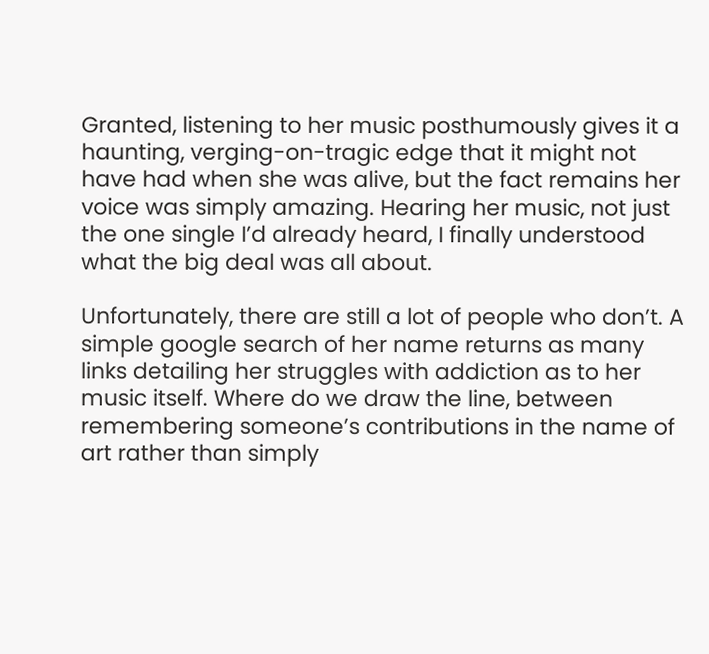Granted, listening to her music posthumously gives it a haunting, verging-on-tragic edge that it might not have had when she was alive, but the fact remains her voice was simply amazing. Hearing her music, not just the one single I’d already heard, I finally understood what the big deal was all about.

Unfortunately, there are still a lot of people who don’t. A simple google search of her name returns as many links detailing her struggles with addiction as to her music itself. Where do we draw the line, between remembering someone’s contributions in the name of art rather than simply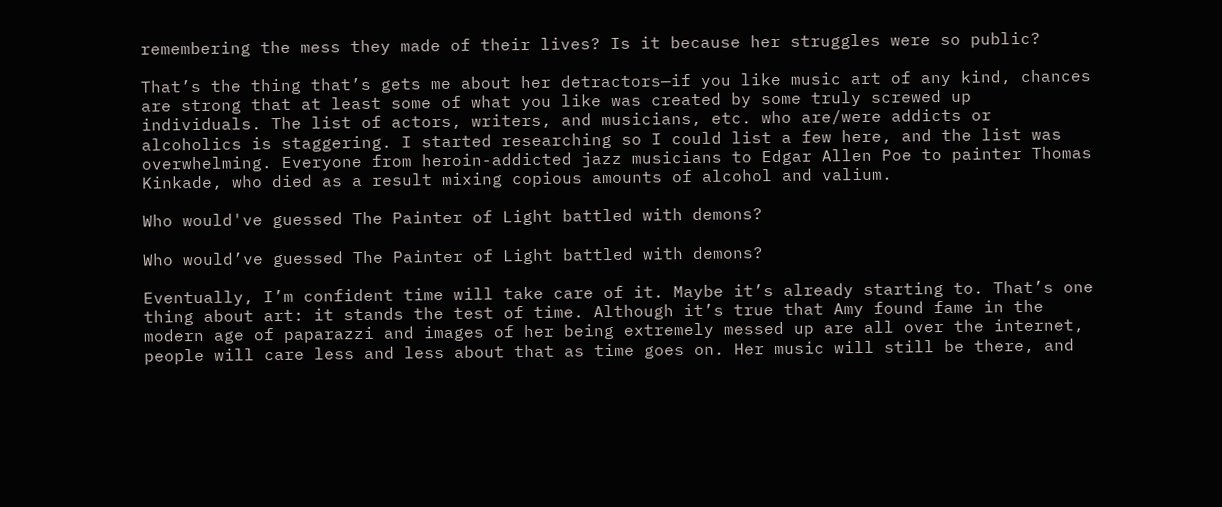remembering the mess they made of their lives? Is it because her struggles were so public?

That’s the thing that’s gets me about her detractors—if you like music art of any kind, chances are strong that at least some of what you like was created by some truly screwed up individuals. The list of actors, writers, and musicians, etc. who are/were addicts or alcoholics is staggering. I started researching so I could list a few here, and the list was overwhelming. Everyone from heroin-addicted jazz musicians to Edgar Allen Poe to painter Thomas Kinkade, who died as a result mixing copious amounts of alcohol and valium.

Who would've guessed The Painter of Light battled with demons?

Who would’ve guessed The Painter of Light battled with demons?

Eventually, I’m confident time will take care of it. Maybe it’s already starting to. That’s one thing about art: it stands the test of time. Although it’s true that Amy found fame in the modern age of paparazzi and images of her being extremely messed up are all over the internet, people will care less and less about that as time goes on. Her music will still be there, and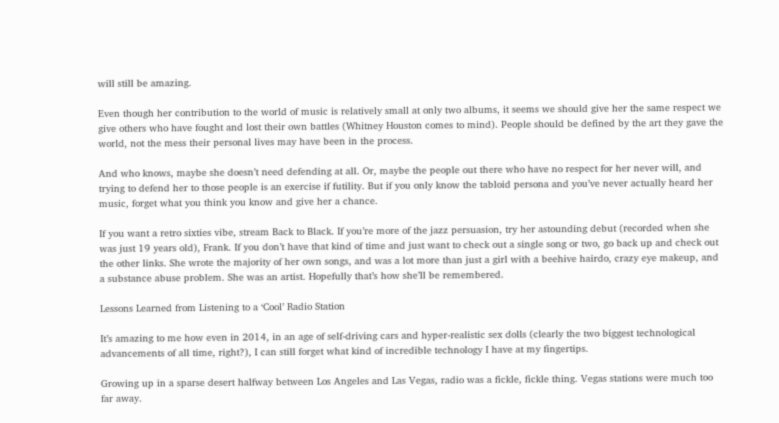will still be amazing.

Even though her contribution to the world of music is relatively small at only two albums, it seems we should give her the same respect we give others who have fought and lost their own battles (Whitney Houston comes to mind). People should be defined by the art they gave the world, not the mess their personal lives may have been in the process.

And who knows, maybe she doesn’t need defending at all. Or, maybe the people out there who have no respect for her never will, and trying to defend her to those people is an exercise if futility. But if you only know the tabloid persona and you’ve never actually heard her music, forget what you think you know and give her a chance.

If you want a retro sixties vibe, stream Back to Black. If you’re more of the jazz persuasion, try her astounding debut (recorded when she was just 19 years old), Frank. If you don’t have that kind of time and just want to check out a single song or two, go back up and check out the other links. She wrote the majority of her own songs, and was a lot more than just a girl with a beehive hairdo, crazy eye makeup, and a substance abuse problem. She was an artist. Hopefully that’s how she’ll be remembered.

Lessons Learned from Listening to a ‘Cool’ Radio Station

It’s amazing to me how even in 2014, in an age of self-driving cars and hyper-realistic sex dolls (clearly the two biggest technological advancements of all time, right?), I can still forget what kind of incredible technology I have at my fingertips.

Growing up in a sparse desert halfway between Los Angeles and Las Vegas, radio was a fickle, fickle thing. Vegas stations were much too far away.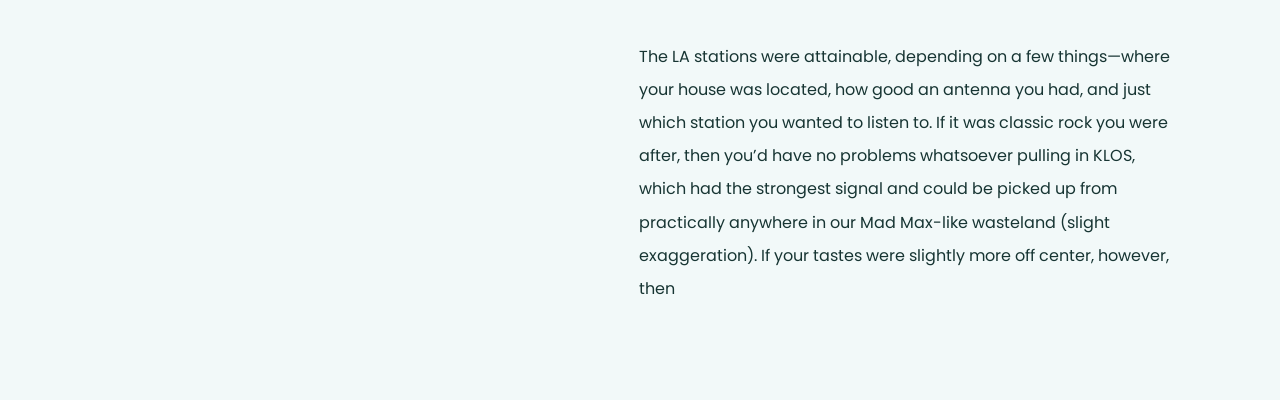The LA stations were attainable, depending on a few things—where your house was located, how good an antenna you had, and just which station you wanted to listen to. If it was classic rock you were after, then you’d have no problems whatsoever pulling in KLOS, which had the strongest signal and could be picked up from practically anywhere in our Mad Max-like wasteland (slight exaggeration). If your tastes were slightly more off center, however, then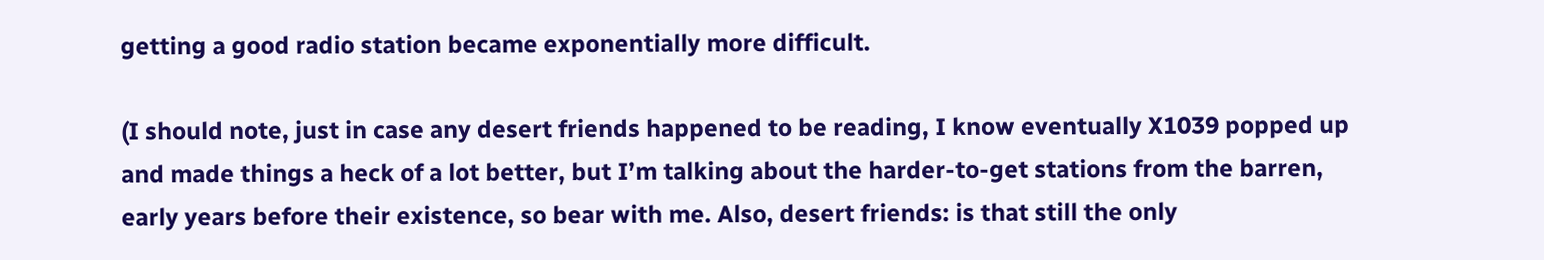getting a good radio station became exponentially more difficult.

(I should note, just in case any desert friends happened to be reading, I know eventually X1039 popped up and made things a heck of a lot better, but I’m talking about the harder-to-get stations from the barren, early years before their existence, so bear with me. Also, desert friends: is that still the only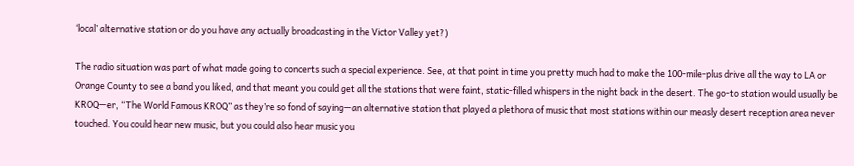‘local’ alternative station or do you have any actually broadcasting in the Victor Valley yet?)

The radio situation was part of what made going to concerts such a special experience. See, at that point in time you pretty much had to make the 100-mile-plus drive all the way to LA or Orange County to see a band you liked, and that meant you could get all the stations that were faint, static-filled whispers in the night back in the desert. The go-to station would usually be KROQ—er, “The World Famous KROQ” as they’re so fond of saying—an alternative station that played a plethora of music that most stations within our measly desert reception area never touched. You could hear new music, but you could also hear music you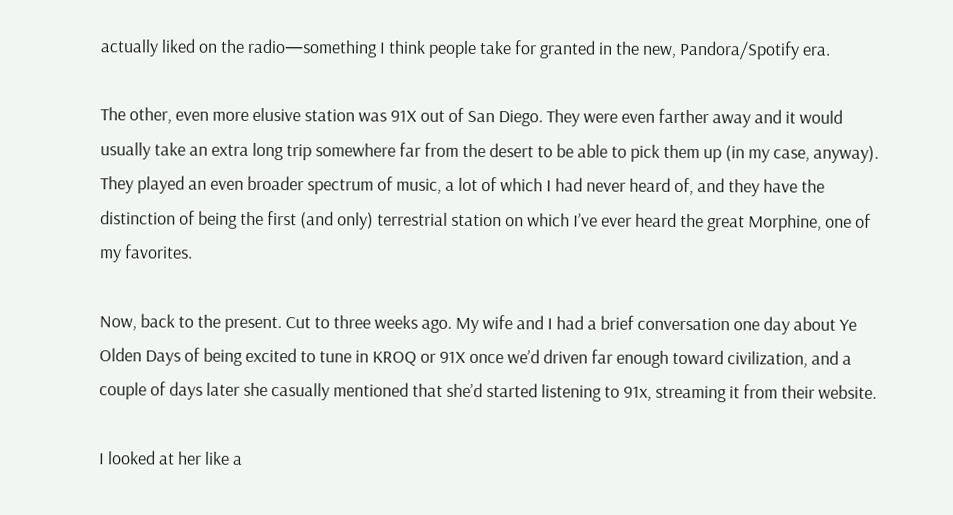actually liked on the radio—something I think people take for granted in the new, Pandora/Spotify era.

The other, even more elusive station was 91X out of San Diego. They were even farther away and it would usually take an extra long trip somewhere far from the desert to be able to pick them up (in my case, anyway). They played an even broader spectrum of music, a lot of which I had never heard of, and they have the distinction of being the first (and only) terrestrial station on which I’ve ever heard the great Morphine, one of my favorites.

Now, back to the present. Cut to three weeks ago. My wife and I had a brief conversation one day about Ye Olden Days of being excited to tune in KROQ or 91X once we’d driven far enough toward civilization, and a couple of days later she casually mentioned that she’d started listening to 91x, streaming it from their website.

I looked at her like a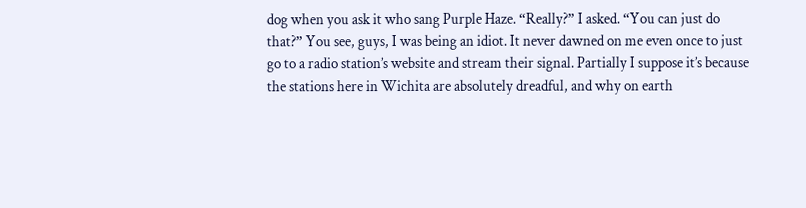dog when you ask it who sang Purple Haze. “Really?” I asked. “You can just do that?” You see, guys, I was being an idiot. It never dawned on me even once to just go to a radio station’s website and stream their signal. Partially I suppose it’s because the stations here in Wichita are absolutely dreadful, and why on earth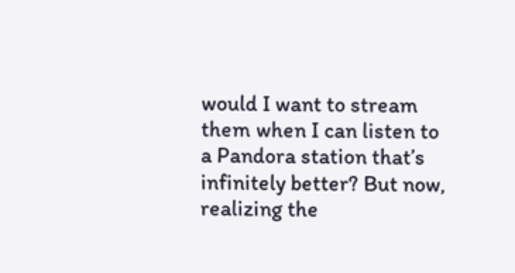would I want to stream them when I can listen to a Pandora station that’s infinitely better? But now, realizing the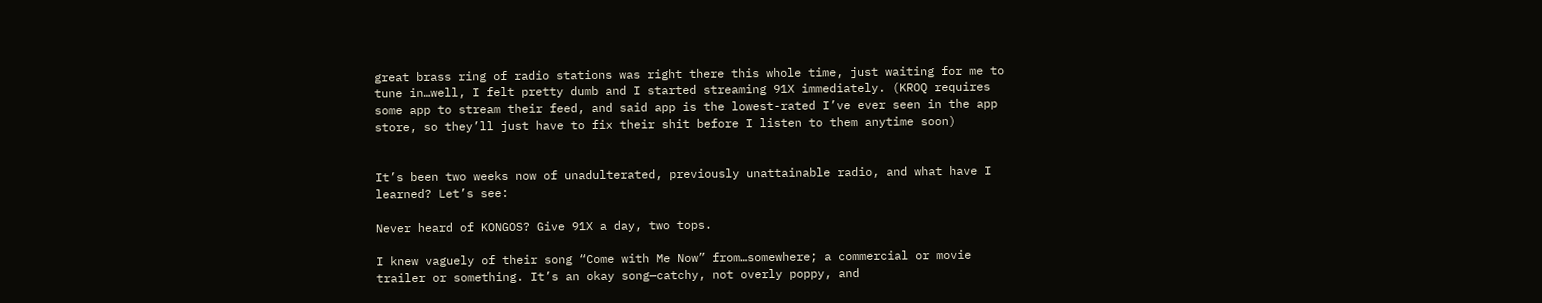great brass ring of radio stations was right there this whole time, just waiting for me to tune in…well, I felt pretty dumb and I started streaming 91X immediately. (KROQ requires some app to stream their feed, and said app is the lowest-rated I’ve ever seen in the app store, so they’ll just have to fix their shit before I listen to them anytime soon)


It’s been two weeks now of unadulterated, previously unattainable radio, and what have I learned? Let’s see:

Never heard of KONGOS? Give 91X a day, two tops.

I knew vaguely of their song “Come with Me Now” from…somewhere; a commercial or movie trailer or something. It’s an okay song—catchy, not overly poppy, and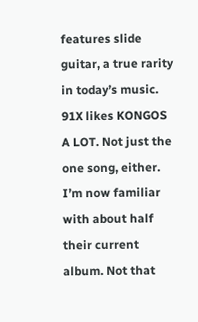features slide guitar, a true rarity in today’s music. 91X likes KONGOS A LOT. Not just the one song, either. I’m now familiar with about half their current album. Not that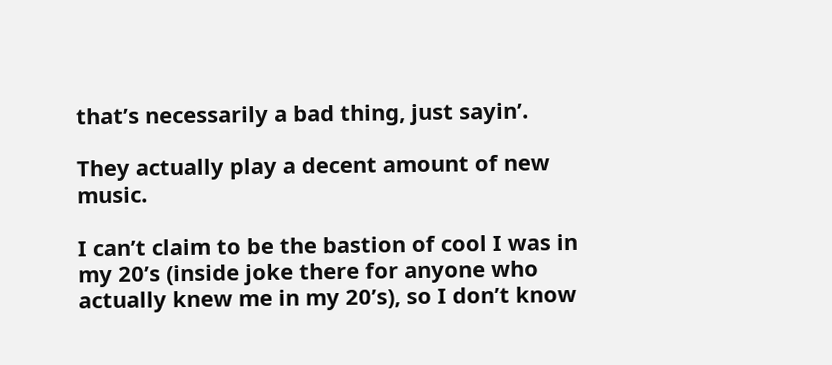that’s necessarily a bad thing, just sayin’.

They actually play a decent amount of new music.

I can’t claim to be the bastion of cool I was in my 20’s (inside joke there for anyone who actually knew me in my 20’s), so I don’t know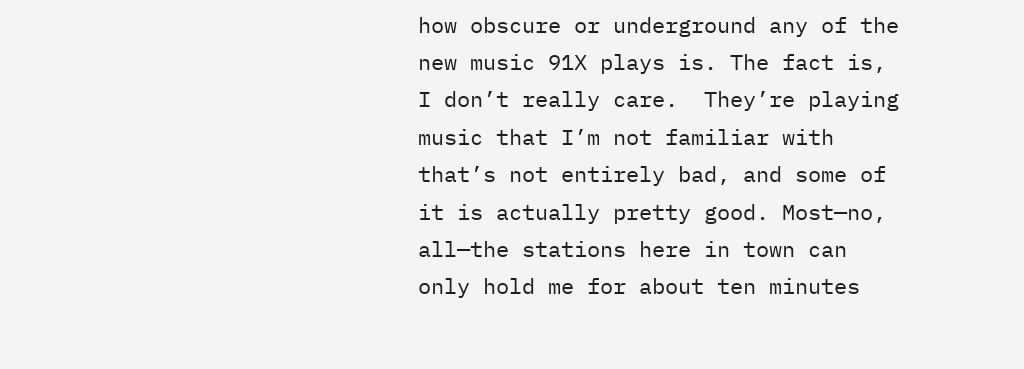how obscure or underground any of the new music 91X plays is. The fact is, I don’t really care.  They’re playing music that I’m not familiar with that’s not entirely bad, and some of it is actually pretty good. Most—no, all—the stations here in town can only hold me for about ten minutes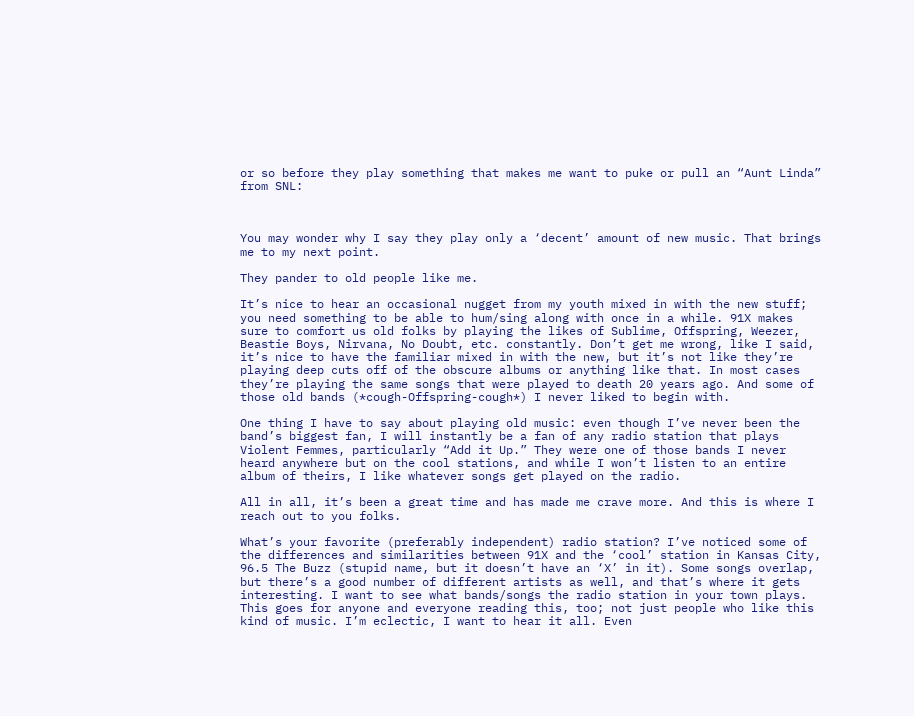or so before they play something that makes me want to puke or pull an “Aunt Linda” from SNL:



You may wonder why I say they play only a ‘decent’ amount of new music. That brings me to my next point.

They pander to old people like me.

It’s nice to hear an occasional nugget from my youth mixed in with the new stuff; you need something to be able to hum/sing along with once in a while. 91X makes sure to comfort us old folks by playing the likes of Sublime, Offspring, Weezer, Beastie Boys, Nirvana, No Doubt, etc. constantly. Don’t get me wrong, like I said, it’s nice to have the familiar mixed in with the new, but it’s not like they’re playing deep cuts off of the obscure albums or anything like that. In most cases they’re playing the same songs that were played to death 20 years ago. And some of those old bands (*cough-Offspring-cough*) I never liked to begin with.

One thing I have to say about playing old music: even though I’ve never been the band’s biggest fan, I will instantly be a fan of any radio station that plays Violent Femmes, particularly “Add it Up.” They were one of those bands I never heard anywhere but on the cool stations, and while I won’t listen to an entire album of theirs, I like whatever songs get played on the radio.

All in all, it’s been a great time and has made me crave more. And this is where I reach out to you folks.

What’s your favorite (preferably independent) radio station? I’ve noticed some of the differences and similarities between 91X and the ‘cool’ station in Kansas City, 96.5 The Buzz (stupid name, but it doesn’t have an ‘X’ in it). Some songs overlap, but there’s a good number of different artists as well, and that’s where it gets interesting. I want to see what bands/songs the radio station in your town plays. This goes for anyone and everyone reading this, too; not just people who like this kind of music. I’m eclectic, I want to hear it all. Even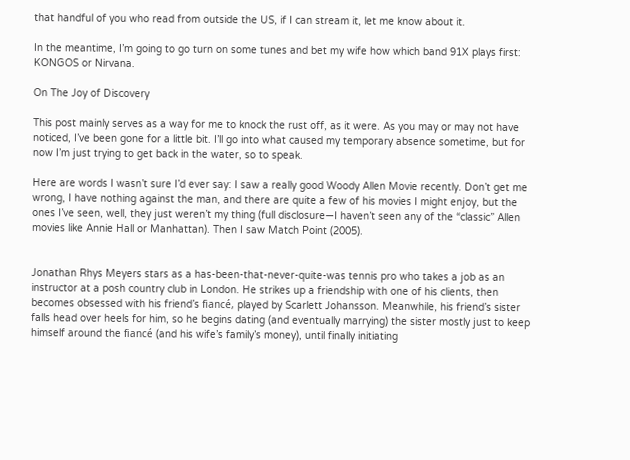that handful of you who read from outside the US, if I can stream it, let me know about it.

In the meantime, I’m going to go turn on some tunes and bet my wife how which band 91X plays first: KONGOS or Nirvana.

On The Joy of Discovery

This post mainly serves as a way for me to knock the rust off, as it were. As you may or may not have noticed, I’ve been gone for a little bit. I’ll go into what caused my temporary absence sometime, but for now I’m just trying to get back in the water, so to speak.

Here are words I wasn’t sure I’d ever say: I saw a really good Woody Allen Movie recently. Don’t get me wrong, I have nothing against the man, and there are quite a few of his movies I might enjoy, but the ones I’ve seen, well, they just weren’t my thing (full disclosure—I haven’t seen any of the “classic” Allen movies like Annie Hall or Manhattan). Then I saw Match Point (2005).


Jonathan Rhys Meyers stars as a has-been-that-never-quite-was tennis pro who takes a job as an instructor at a posh country club in London. He strikes up a friendship with one of his clients, then becomes obsessed with his friend’s fiancé, played by Scarlett Johansson. Meanwhile, his friend’s sister falls head over heels for him, so he begins dating (and eventually marrying) the sister mostly just to keep himself around the fiancé (and his wife’s family’s money), until finally initiating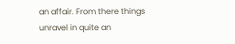an affair. From there things unravel in quite an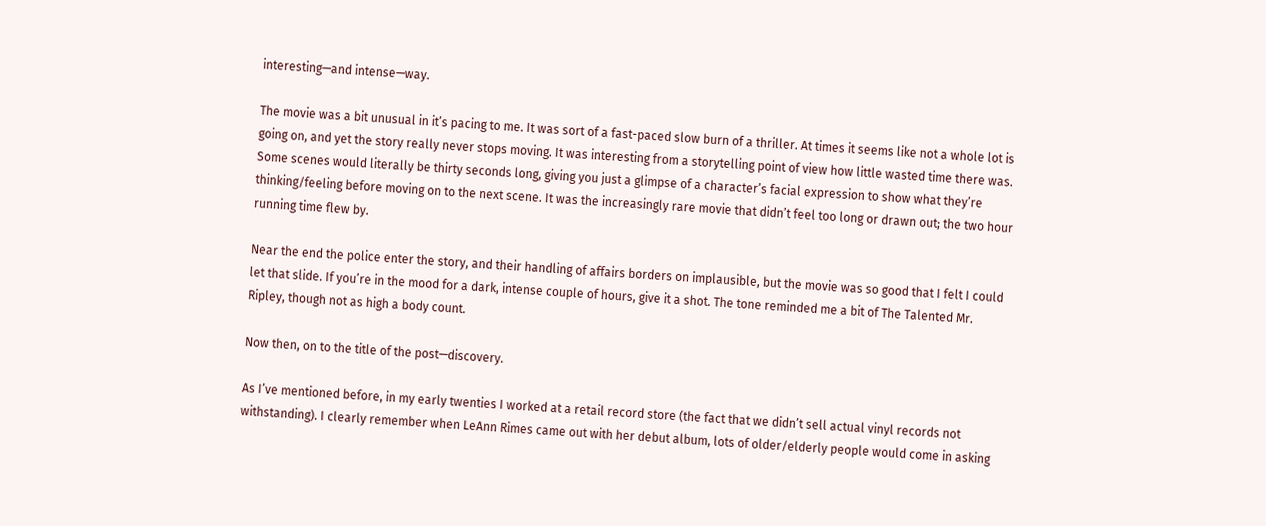interesting—and intense—way.

The movie was a bit unusual in it’s pacing to me. It was sort of a fast-paced slow burn of a thriller. At times it seems like not a whole lot is going on, and yet the story really never stops moving. It was interesting from a storytelling point of view how little wasted time there was. Some scenes would literally be thirty seconds long, giving you just a glimpse of a character’s facial expression to show what they’re thinking/feeling before moving on to the next scene. It was the increasingly rare movie that didn’t feel too long or drawn out; the two hour running time flew by.

Near the end the police enter the story, and their handling of affairs borders on implausible, but the movie was so good that I felt I could let that slide. If you’re in the mood for a dark, intense couple of hours, give it a shot. The tone reminded me a bit of The Talented Mr. Ripley, though not as high a body count.

Now then, on to the title of the post—discovery.

As I’ve mentioned before, in my early twenties I worked at a retail record store (the fact that we didn’t sell actual vinyl records not withstanding). I clearly remember when LeAnn Rimes came out with her debut album, lots of older/elderly people would come in asking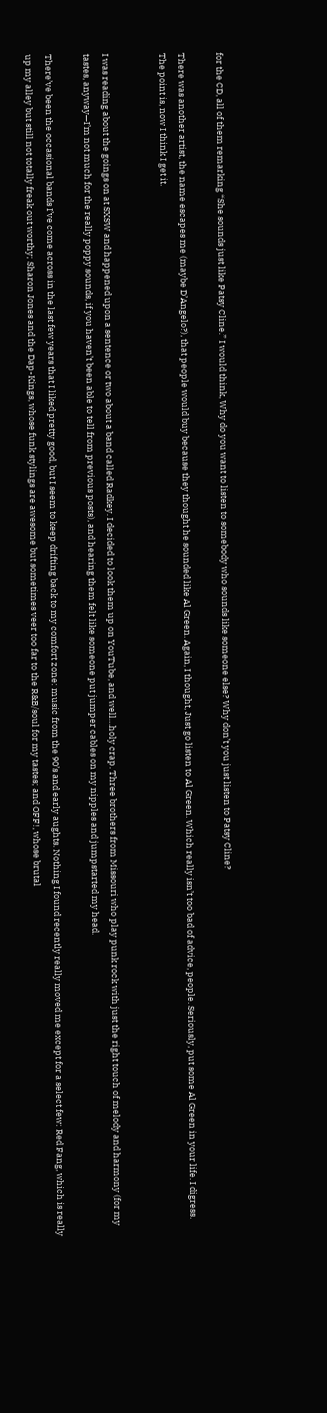for the CD, all of them remarking “She sounds just like Patsy Cline.” I would think, Why do you want to listen to somebody who sounds like someone else? Why don’t you just listen to Patsy Cline?

There was another artist, the name escapes me (maybe D’Angelo?), that people would buy because they thought he sounded like Al Green. Again, I thought, Just go listen to Al Green. Which really isn’t too bad of advice, people. Seriously, put some Al Green in your life. I digress. The point is, now I think I get it.


I was reading about the goings on at SXSW and happened upon a sentence or two about a band called Radkey. I decided to look them up on YouTube, and well…holy crap. Three brothers from Missouri who play punk rock with just the right touch of melody and harmony (for my tastes, anyway—I’m not much for the really poppy sounds, if you haven’t been able to tell from previous posts), and hearing them felt like someone put jumper cables on my nipples and jumpstarted my head.

There’ve been the occasional bands I’ve come across in the last few years that I liked pretty good, but I seem to keep drifting back to my comfort zone: music from the 90’s and early aughts. Nothing I found recently really moved me except for a select few: Red Fang, which is really up my alley but still not totally freak out worthy; Sharon Jones and the Dap-Kings, whose funk stylings are awesome but sometimes veer too far to the R&B/soul for my tastes; and OFF!, whose brutal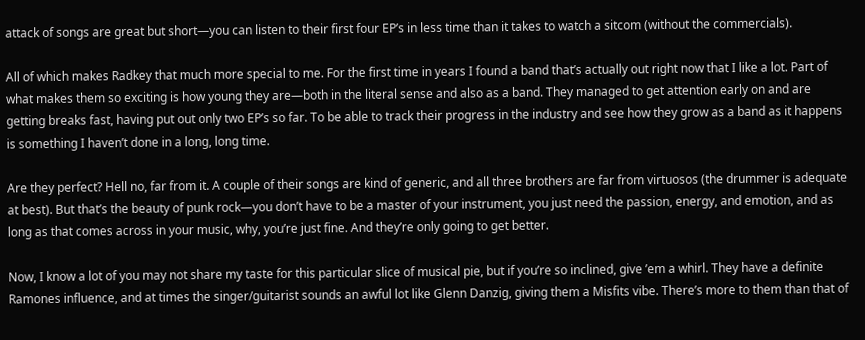attack of songs are great but short—you can listen to their first four EP’s in less time than it takes to watch a sitcom (without the commercials).

All of which makes Radkey that much more special to me. For the first time in years I found a band that’s actually out right now that I like a lot. Part of what makes them so exciting is how young they are—both in the literal sense and also as a band. They managed to get attention early on and are getting breaks fast, having put out only two EP’s so far. To be able to track their progress in the industry and see how they grow as a band as it happens is something I haven’t done in a long, long time.

Are they perfect? Hell no, far from it. A couple of their songs are kind of generic, and all three brothers are far from virtuosos (the drummer is adequate at best). But that’s the beauty of punk rock—you don’t have to be a master of your instrument, you just need the passion, energy, and emotion, and as long as that comes across in your music, why, you’re just fine. And they’re only going to get better.

Now, I know a lot of you may not share my taste for this particular slice of musical pie, but if you’re so inclined, give ’em a whirl. They have a definite Ramones influence, and at times the singer/guitarist sounds an awful lot like Glenn Danzig, giving them a Misfits vibe. There’s more to them than that of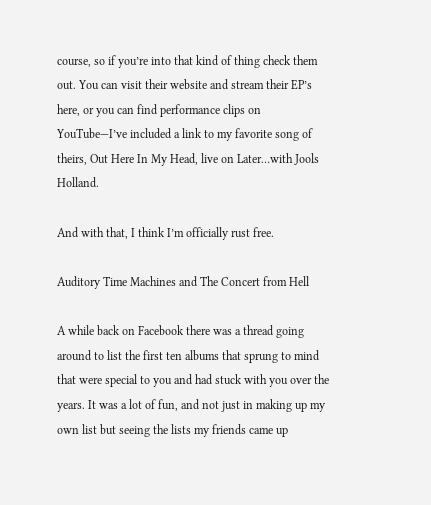course, so if you’re into that kind of thing check them out. You can visit their website and stream their EP’s here, or you can find performance clips on YouTube—I’ve included a link to my favorite song of theirs, Out Here In My Head, live on Later…with Jools Holland.

And with that, I think I’m officially rust free.

Auditory Time Machines and The Concert from Hell

A while back on Facebook there was a thread going around to list the first ten albums that sprung to mind that were special to you and had stuck with you over the years. It was a lot of fun, and not just in making up my own list but seeing the lists my friends came up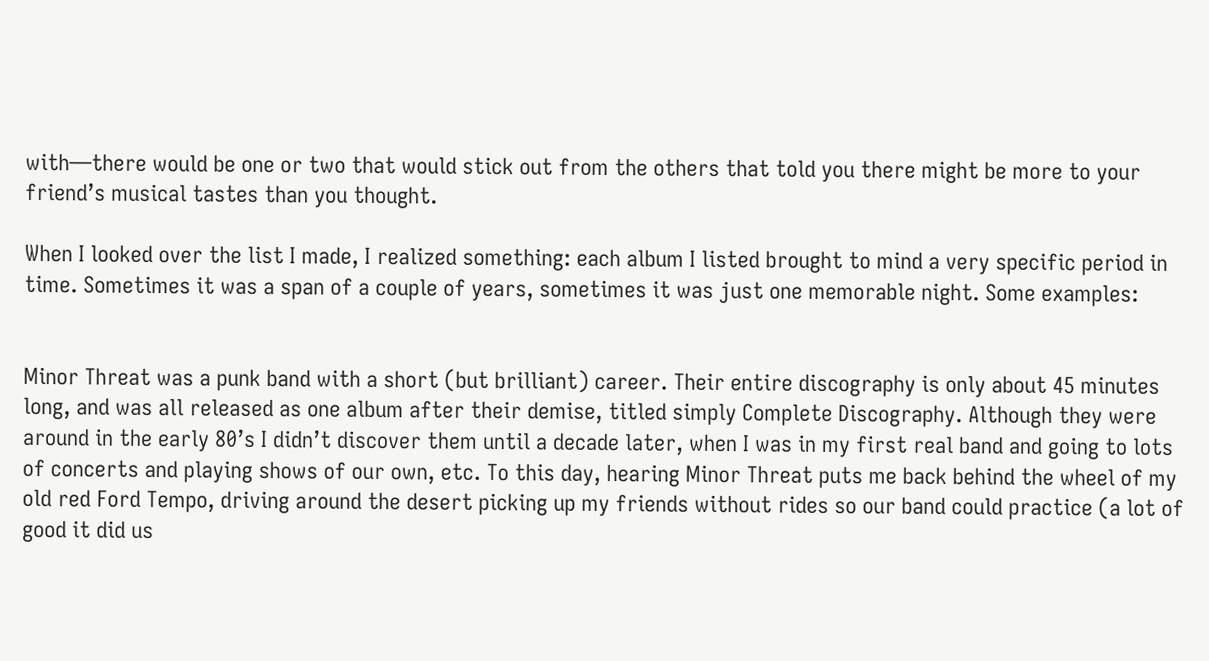with—there would be one or two that would stick out from the others that told you there might be more to your friend’s musical tastes than you thought.

When I looked over the list I made, I realized something: each album I listed brought to mind a very specific period in time. Sometimes it was a span of a couple of years, sometimes it was just one memorable night. Some examples:


Minor Threat was a punk band with a short (but brilliant) career. Their entire discography is only about 45 minutes long, and was all released as one album after their demise, titled simply Complete Discography. Although they were around in the early 80’s I didn’t discover them until a decade later, when I was in my first real band and going to lots of concerts and playing shows of our own, etc. To this day, hearing Minor Threat puts me back behind the wheel of my old red Ford Tempo, driving around the desert picking up my friends without rides so our band could practice (a lot of good it did us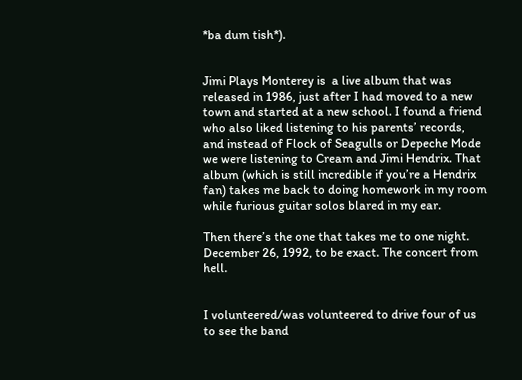*ba dum tish*).


Jimi Plays Monterey is  a live album that was released in 1986, just after I had moved to a new town and started at a new school. I found a friend who also liked listening to his parents’ records, and instead of Flock of Seagulls or Depeche Mode we were listening to Cream and Jimi Hendrix. That album (which is still incredible if you’re a Hendrix fan) takes me back to doing homework in my room while furious guitar solos blared in my ear.

Then there’s the one that takes me to one night. December 26, 1992, to be exact. The concert from hell.


I volunteered/was volunteered to drive four of us to see the band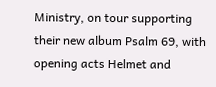Ministry, on tour supporting their new album Psalm 69, with opening acts Helmet and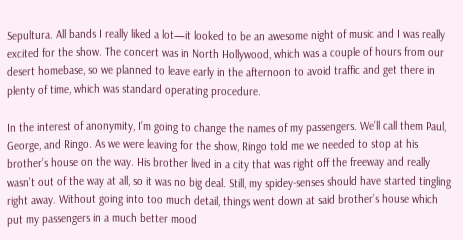Sepultura. All bands I really liked a lot—it looked to be an awesome night of music and I was really excited for the show. The concert was in North Hollywood, which was a couple of hours from our desert homebase, so we planned to leave early in the afternoon to avoid traffic and get there in plenty of time, which was standard operating procedure.

In the interest of anonymity, I’m going to change the names of my passengers. We’ll call them Paul, George, and Ringo. As we were leaving for the show, Ringo told me we needed to stop at his brother’s house on the way. His brother lived in a city that was right off the freeway and really wasn’t out of the way at all, so it was no big deal. Still, my spidey-senses should have started tingling right away. Without going into too much detail, things went down at said brother’s house which put my passengers in a much better mood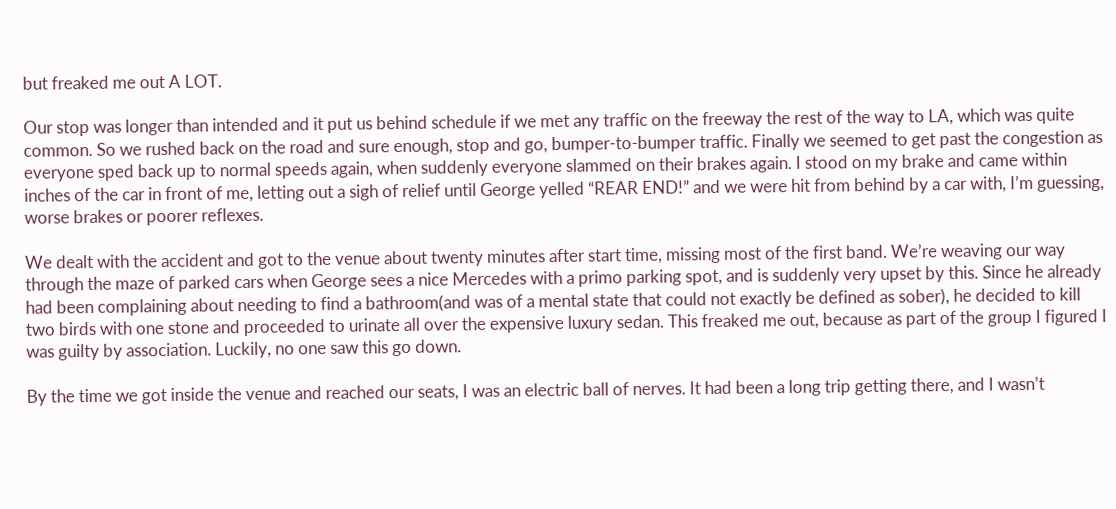but freaked me out A LOT.

Our stop was longer than intended and it put us behind schedule if we met any traffic on the freeway the rest of the way to LA, which was quite common. So we rushed back on the road and sure enough, stop and go, bumper-to-bumper traffic. Finally we seemed to get past the congestion as everyone sped back up to normal speeds again, when suddenly everyone slammed on their brakes again. I stood on my brake and came within inches of the car in front of me, letting out a sigh of relief until George yelled “REAR END!” and we were hit from behind by a car with, I’m guessing, worse brakes or poorer reflexes.

We dealt with the accident and got to the venue about twenty minutes after start time, missing most of the first band. We’re weaving our way through the maze of parked cars when George sees a nice Mercedes with a primo parking spot, and is suddenly very upset by this. Since he already had been complaining about needing to find a bathroom(and was of a mental state that could not exactly be defined as sober), he decided to kill two birds with one stone and proceeded to urinate all over the expensive luxury sedan. This freaked me out, because as part of the group I figured I was guilty by association. Luckily, no one saw this go down.

By the time we got inside the venue and reached our seats, I was an electric ball of nerves. It had been a long trip getting there, and I wasn’t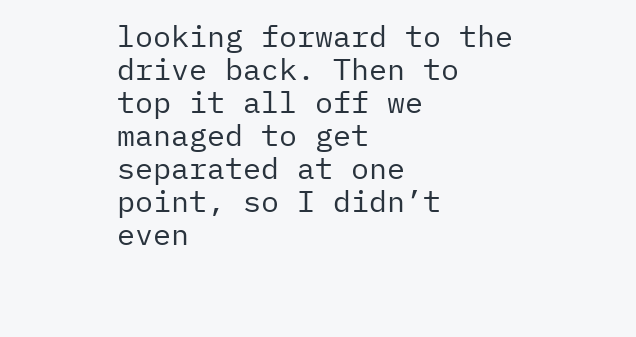looking forward to the drive back. Then to top it all off we managed to get separated at one point, so I didn’t even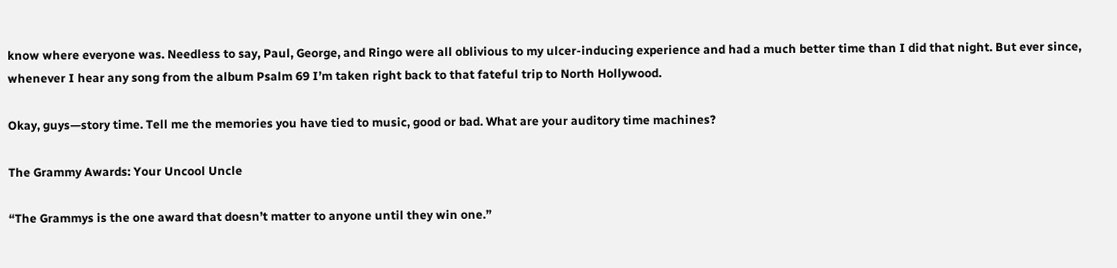know where everyone was. Needless to say, Paul, George, and Ringo were all oblivious to my ulcer-inducing experience and had a much better time than I did that night. But ever since, whenever I hear any song from the album Psalm 69 I’m taken right back to that fateful trip to North Hollywood.

Okay, guys—story time. Tell me the memories you have tied to music, good or bad. What are your auditory time machines?

The Grammy Awards: Your Uncool Uncle

“The Grammys is the one award that doesn’t matter to anyone until they win one.”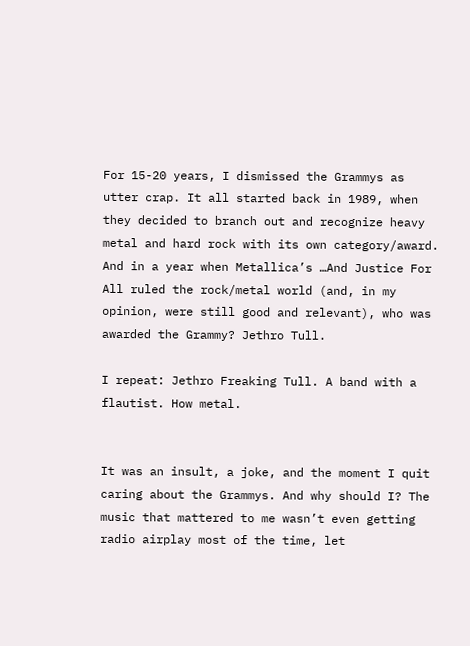For 15-20 years, I dismissed the Grammys as utter crap. It all started back in 1989, when they decided to branch out and recognize heavy metal and hard rock with its own category/award. And in a year when Metallica’s …And Justice For All ruled the rock/metal world (and, in my opinion, were still good and relevant), who was awarded the Grammy? Jethro Tull.

I repeat: Jethro Freaking Tull. A band with a flautist. How metal.


It was an insult, a joke, and the moment I quit caring about the Grammys. And why should I? The music that mattered to me wasn’t even getting radio airplay most of the time, let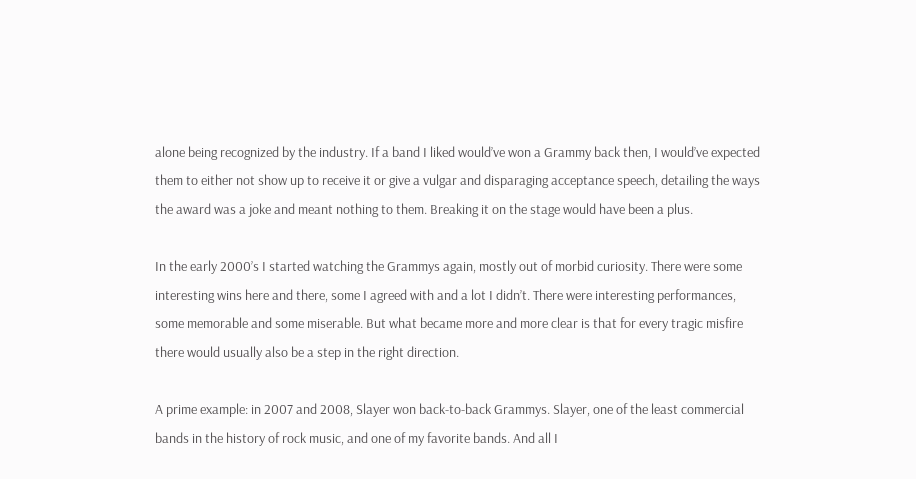alone being recognized by the industry. If a band I liked would’ve won a Grammy back then, I would’ve expected them to either not show up to receive it or give a vulgar and disparaging acceptance speech, detailing the ways the award was a joke and meant nothing to them. Breaking it on the stage would have been a plus.

In the early 2000’s I started watching the Grammys again, mostly out of morbid curiosity. There were some interesting wins here and there, some I agreed with and a lot I didn’t. There were interesting performances, some memorable and some miserable. But what became more and more clear is that for every tragic misfire there would usually also be a step in the right direction.

A prime example: in 2007 and 2008, Slayer won back-to-back Grammys. Slayer, one of the least commercial bands in the history of rock music, and one of my favorite bands. And all I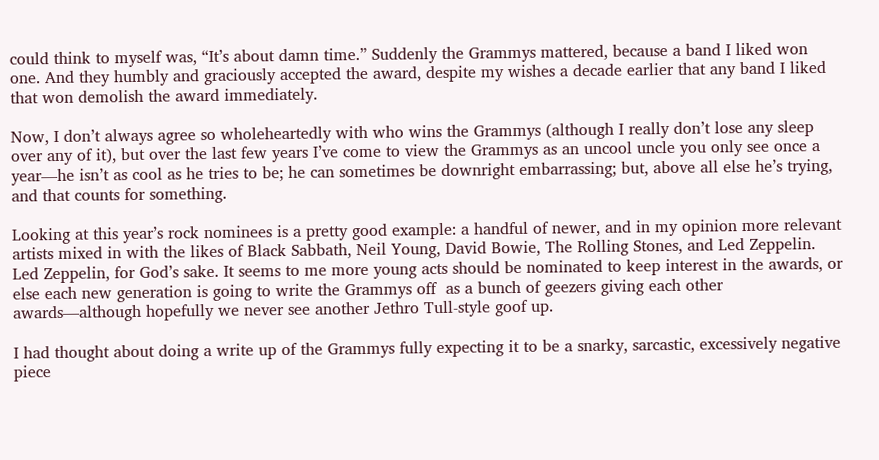could think to myself was, “It’s about damn time.” Suddenly the Grammys mattered, because a band I liked won one. And they humbly and graciously accepted the award, despite my wishes a decade earlier that any band I liked that won demolish the award immediately.

Now, I don’t always agree so wholeheartedly with who wins the Grammys (although I really don’t lose any sleep over any of it), but over the last few years I’ve come to view the Grammys as an uncool uncle you only see once a year—he isn’t as cool as he tries to be; he can sometimes be downright embarrassing; but, above all else he’s trying, and that counts for something.

Looking at this year’s rock nominees is a pretty good example: a handful of newer, and in my opinion more relevant artists mixed in with the likes of Black Sabbath, Neil Young, David Bowie, The Rolling Stones, and Led Zeppelin. Led Zeppelin, for God’s sake. It seems to me more young acts should be nominated to keep interest in the awards, or else each new generation is going to write the Grammys off  as a bunch of geezers giving each other awards—although hopefully we never see another Jethro Tull-style goof up.

I had thought about doing a write up of the Grammys fully expecting it to be a snarky, sarcastic, excessively negative piece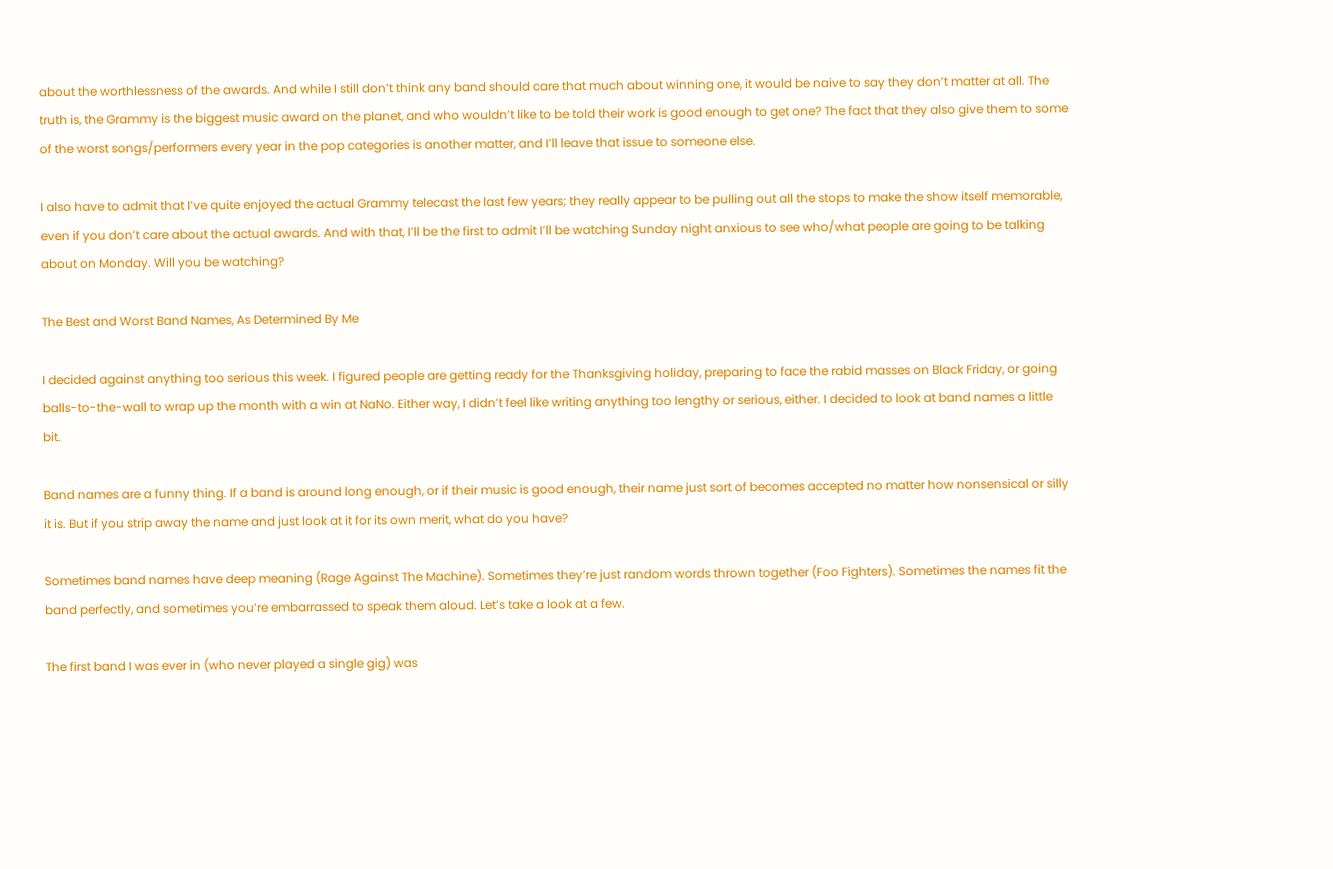about the worthlessness of the awards. And while I still don’t think any band should care that much about winning one, it would be naive to say they don’t matter at all. The truth is, the Grammy is the biggest music award on the planet, and who wouldn’t like to be told their work is good enough to get one? The fact that they also give them to some of the worst songs/performers every year in the pop categories is another matter, and I’ll leave that issue to someone else.

I also have to admit that I’ve quite enjoyed the actual Grammy telecast the last few years; they really appear to be pulling out all the stops to make the show itself memorable, even if you don’t care about the actual awards. And with that, I’ll be the first to admit I’ll be watching Sunday night anxious to see who/what people are going to be talking about on Monday. Will you be watching?

The Best and Worst Band Names, As Determined By Me

I decided against anything too serious this week. I figured people are getting ready for the Thanksgiving holiday, preparing to face the rabid masses on Black Friday, or going balls-to-the-wall to wrap up the month with a win at NaNo. Either way, I didn’t feel like writing anything too lengthy or serious, either. I decided to look at band names a little bit.

Band names are a funny thing. If a band is around long enough, or if their music is good enough, their name just sort of becomes accepted no matter how nonsensical or silly it is. But if you strip away the name and just look at it for its own merit, what do you have?

Sometimes band names have deep meaning (Rage Against The Machine). Sometimes they’re just random words thrown together (Foo Fighters). Sometimes the names fit the band perfectly, and sometimes you’re embarrassed to speak them aloud. Let’s take a look at a few.

The first band I was ever in (who never played a single gig) was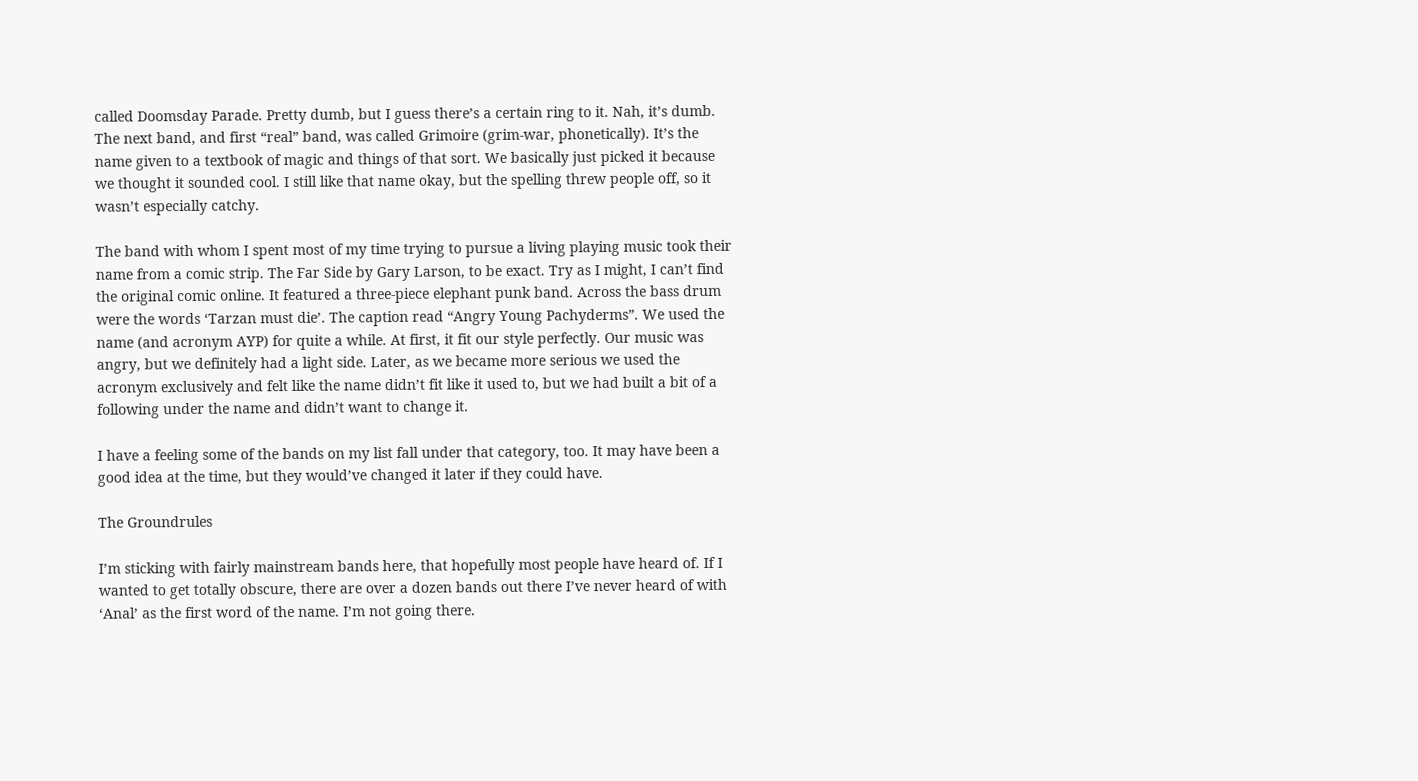called Doomsday Parade. Pretty dumb, but I guess there’s a certain ring to it. Nah, it’s dumb. The next band, and first “real” band, was called Grimoire (grim-war, phonetically). It’s the name given to a textbook of magic and things of that sort. We basically just picked it because we thought it sounded cool. I still like that name okay, but the spelling threw people off, so it wasn’t especially catchy.

The band with whom I spent most of my time trying to pursue a living playing music took their name from a comic strip. The Far Side by Gary Larson, to be exact. Try as I might, I can’t find the original comic online. It featured a three-piece elephant punk band. Across the bass drum were the words ‘Tarzan must die’. The caption read “Angry Young Pachyderms”. We used the name (and acronym AYP) for quite a while. At first, it fit our style perfectly. Our music was angry, but we definitely had a light side. Later, as we became more serious we used the acronym exclusively and felt like the name didn’t fit like it used to, but we had built a bit of a following under the name and didn’t want to change it.

I have a feeling some of the bands on my list fall under that category, too. It may have been a good idea at the time, but they would’ve changed it later if they could have.

The Groundrules

I’m sticking with fairly mainstream bands here, that hopefully most people have heard of. If I wanted to get totally obscure, there are over a dozen bands out there I’ve never heard of with ‘Anal’ as the first word of the name. I’m not going there.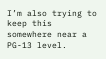I’m also trying to keep this somewhere near a PG-13 level.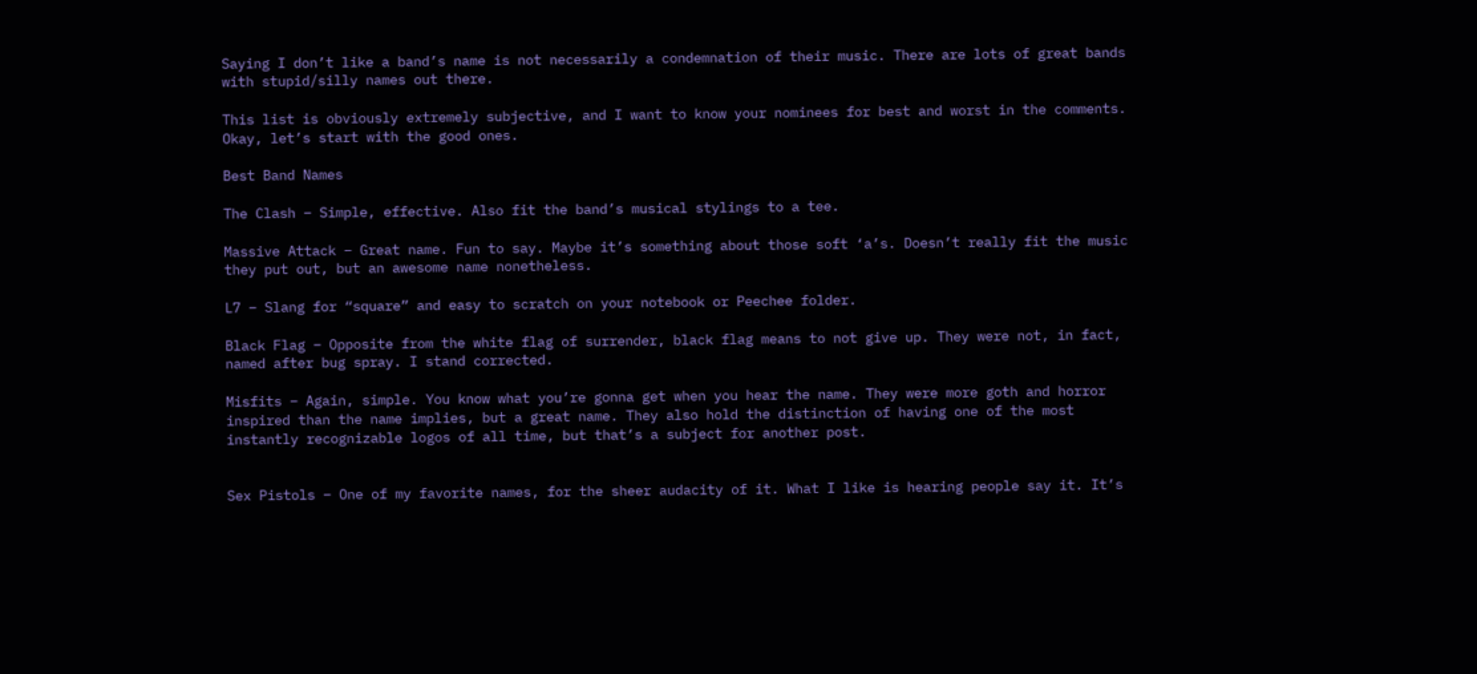Saying I don’t like a band’s name is not necessarily a condemnation of their music. There are lots of great bands with stupid/silly names out there.

This list is obviously extremely subjective, and I want to know your nominees for best and worst in the comments. Okay, let’s start with the good ones.

Best Band Names

The Clash – Simple, effective. Also fit the band’s musical stylings to a tee.

Massive Attack – Great name. Fun to say. Maybe it’s something about those soft ‘a’s. Doesn’t really fit the music they put out, but an awesome name nonetheless.

L7 – Slang for “square” and easy to scratch on your notebook or Peechee folder.

Black Flag – Opposite from the white flag of surrender, black flag means to not give up. They were not, in fact, named after bug spray. I stand corrected.

Misfits – Again, simple. You know what you’re gonna get when you hear the name. They were more goth and horror inspired than the name implies, but a great name. They also hold the distinction of having one of the most instantly recognizable logos of all time, but that’s a subject for another post.


Sex Pistols – One of my favorite names, for the sheer audacity of it. What I like is hearing people say it. It’s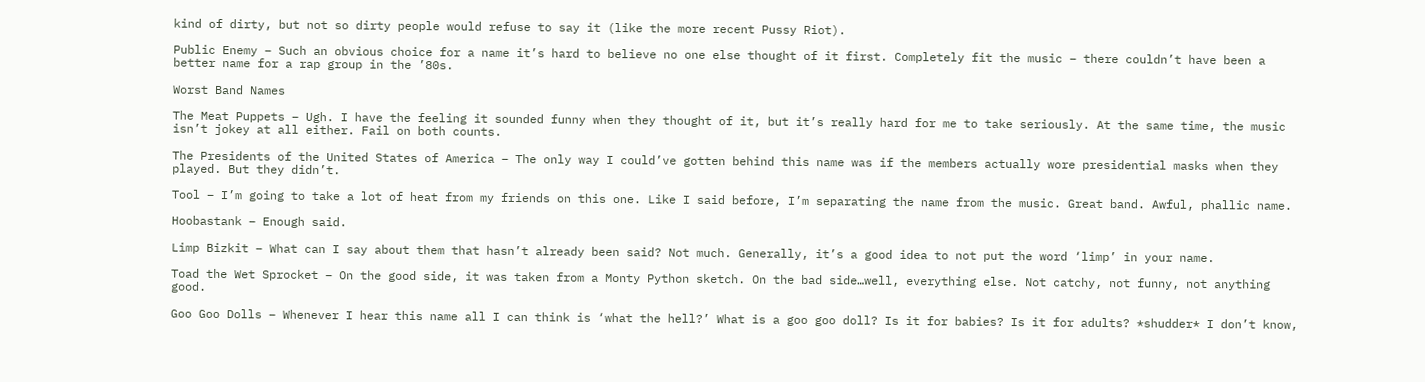kind of dirty, but not so dirty people would refuse to say it (like the more recent Pussy Riot).

Public Enemy – Such an obvious choice for a name it’s hard to believe no one else thought of it first. Completely fit the music – there couldn’t have been a better name for a rap group in the ’80s.

Worst Band Names

The Meat Puppets – Ugh. I have the feeling it sounded funny when they thought of it, but it’s really hard for me to take seriously. At the same time, the music isn’t jokey at all either. Fail on both counts.

The Presidents of the United States of America – The only way I could’ve gotten behind this name was if the members actually wore presidential masks when they played. But they didn’t.

Tool – I’m going to take a lot of heat from my friends on this one. Like I said before, I’m separating the name from the music. Great band. Awful, phallic name.

Hoobastank – Enough said.

Limp Bizkit – What can I say about them that hasn’t already been said? Not much. Generally, it’s a good idea to not put the word ‘limp’ in your name.

Toad the Wet Sprocket – On the good side, it was taken from a Monty Python sketch. On the bad side…well, everything else. Not catchy, not funny, not anything good.

Goo Goo Dolls – Whenever I hear this name all I can think is ‘what the hell?’ What is a goo goo doll? Is it for babies? Is it for adults? *shudder* I don’t know,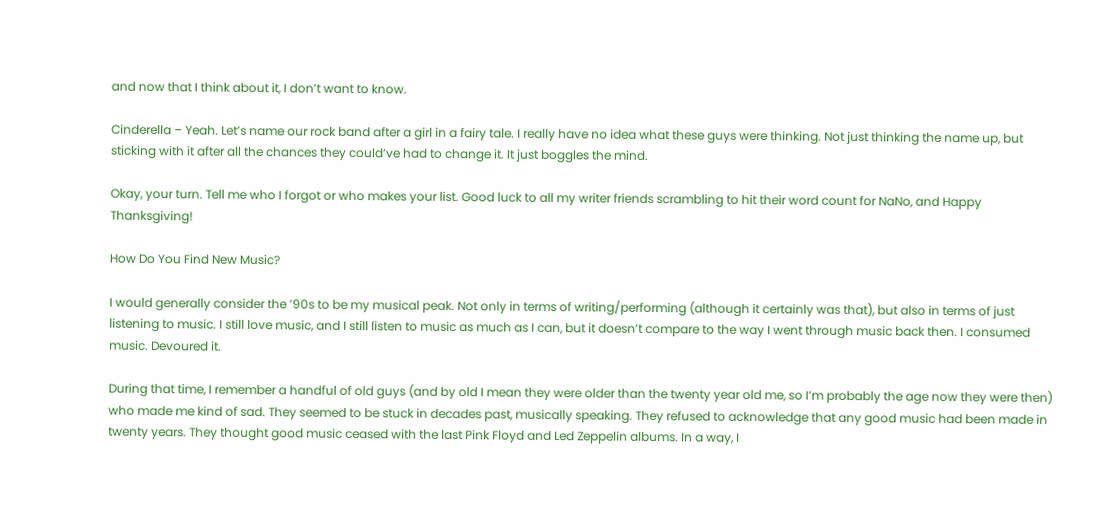and now that I think about it, I don’t want to know.

Cinderella – Yeah. Let’s name our rock band after a girl in a fairy tale. I really have no idea what these guys were thinking. Not just thinking the name up, but sticking with it after all the chances they could’ve had to change it. It just boggles the mind.

Okay, your turn. Tell me who I forgot or who makes your list. Good luck to all my writer friends scrambling to hit their word count for NaNo, and Happy Thanksgiving!

How Do You Find New Music?

I would generally consider the ’90s to be my musical peak. Not only in terms of writing/performing (although it certainly was that), but also in terms of just listening to music. I still love music, and I still listen to music as much as I can, but it doesn’t compare to the way I went through music back then. I consumed music. Devoured it.

During that time, I remember a handful of old guys (and by old I mean they were older than the twenty year old me, so I’m probably the age now they were then) who made me kind of sad. They seemed to be stuck in decades past, musically speaking. They refused to acknowledge that any good music had been made in twenty years. They thought good music ceased with the last Pink Floyd and Led Zeppelin albums. In a way, I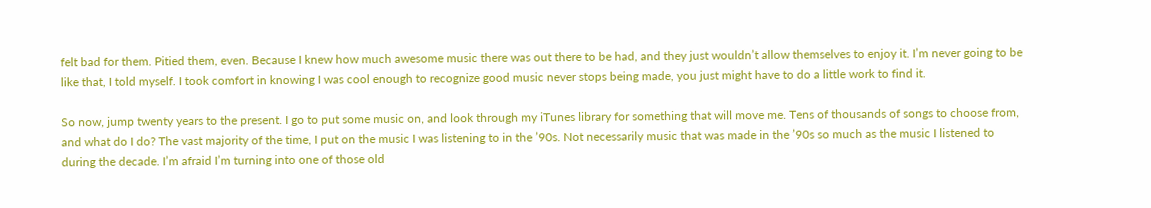felt bad for them. Pitied them, even. Because I knew how much awesome music there was out there to be had, and they just wouldn’t allow themselves to enjoy it. I’m never going to be like that, I told myself. I took comfort in knowing I was cool enough to recognize good music never stops being made, you just might have to do a little work to find it.

So now, jump twenty years to the present. I go to put some music on, and look through my iTunes library for something that will move me. Tens of thousands of songs to choose from, and what do I do? The vast majority of the time, I put on the music I was listening to in the ’90s. Not necessarily music that was made in the ’90s so much as the music I listened to during the decade. I’m afraid I’m turning into one of those old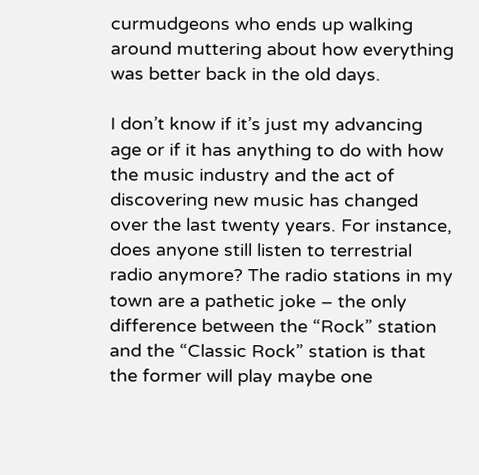curmudgeons who ends up walking around muttering about how everything was better back in the old days.

I don’t know if it’s just my advancing age or if it has anything to do with how the music industry and the act of discovering new music has changed over the last twenty years. For instance, does anyone still listen to terrestrial radio anymore? The radio stations in my town are a pathetic joke – the only difference between the “Rock” station and the “Classic Rock” station is that the former will play maybe one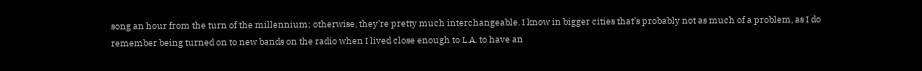song an hour from the turn of the millennium; otherwise, they’re pretty much interchangeable. I know in bigger cities that’s probably not as much of a problem, as I do remember being turned on to new bands on the radio when I lived close enough to L.A. to have an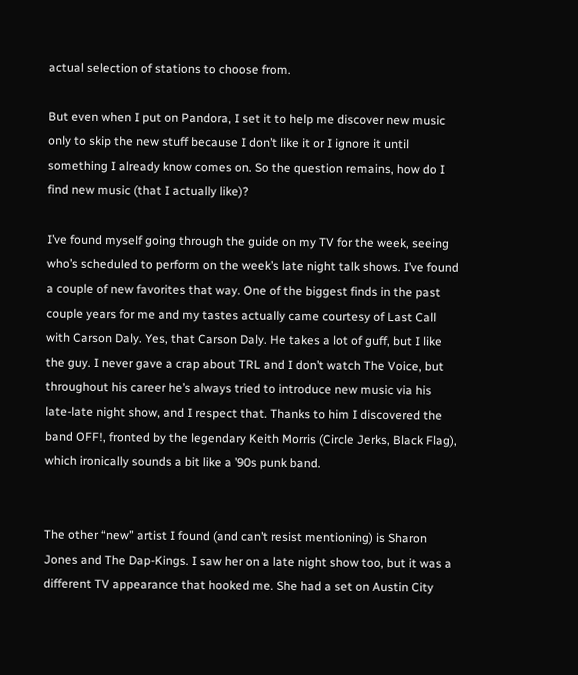actual selection of stations to choose from.

But even when I put on Pandora, I set it to help me discover new music only to skip the new stuff because I don’t like it or I ignore it until something I already know comes on. So the question remains, how do I find new music (that I actually like)?

I’ve found myself going through the guide on my TV for the week, seeing who’s scheduled to perform on the week’s late night talk shows. I’ve found a couple of new favorites that way. One of the biggest finds in the past couple years for me and my tastes actually came courtesy of Last Call with Carson Daly. Yes, that Carson Daly. He takes a lot of guff, but I like the guy. I never gave a crap about TRL and I don’t watch The Voice, but throughout his career he’s always tried to introduce new music via his late-late night show, and I respect that. Thanks to him I discovered the band OFF!, fronted by the legendary Keith Morris (Circle Jerks, Black Flag), which ironically sounds a bit like a ’90s punk band.


The other “new” artist I found (and can’t resist mentioning) is Sharon Jones and The Dap-Kings. I saw her on a late night show too, but it was a different TV appearance that hooked me. She had a set on Austin City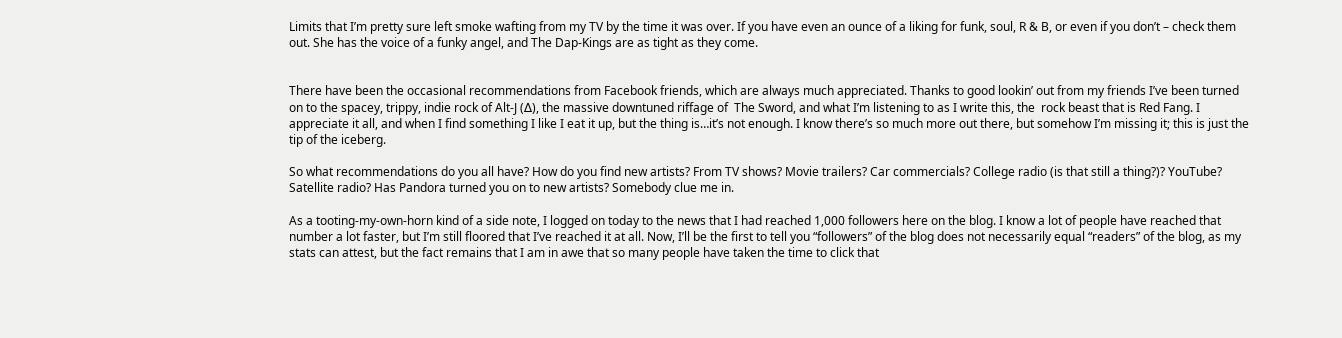Limits that I’m pretty sure left smoke wafting from my TV by the time it was over. If you have even an ounce of a liking for funk, soul, R & B, or even if you don’t – check them out. She has the voice of a funky angel, and The Dap-Kings are as tight as they come.


There have been the occasional recommendations from Facebook friends, which are always much appreciated. Thanks to good lookin’ out from my friends I’ve been turned on to the spacey, trippy, indie rock of Alt-J (∆), the massive downtuned riffage of  The Sword, and what I’m listening to as I write this, the  rock beast that is Red Fang. I appreciate it all, and when I find something I like I eat it up, but the thing is…it’s not enough. I know there’s so much more out there, but somehow I’m missing it; this is just the tip of the iceberg.

So what recommendations do you all have? How do you find new artists? From TV shows? Movie trailers? Car commercials? College radio (is that still a thing?)? YouTube? Satellite radio? Has Pandora turned you on to new artists? Somebody clue me in.

As a tooting-my-own-horn kind of a side note, I logged on today to the news that I had reached 1,000 followers here on the blog. I know a lot of people have reached that number a lot faster, but I’m still floored that I’ve reached it at all. Now, I’ll be the first to tell you “followers” of the blog does not necessarily equal “readers” of the blog, as my stats can attest, but the fact remains that I am in awe that so many people have taken the time to click that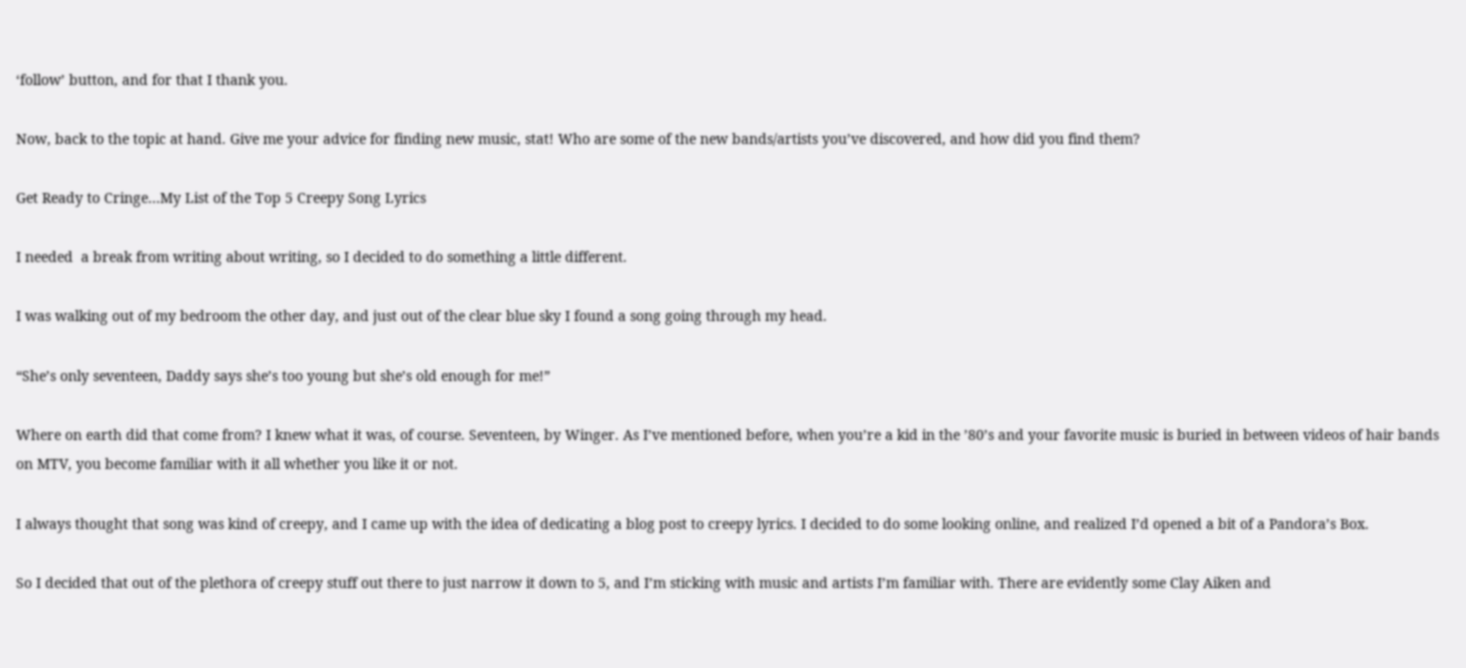‘follow’ button, and for that I thank you.

Now, back to the topic at hand. Give me your advice for finding new music, stat! Who are some of the new bands/artists you’ve discovered, and how did you find them?

Get Ready to Cringe…My List of the Top 5 Creepy Song Lyrics

I needed  a break from writing about writing, so I decided to do something a little different.

I was walking out of my bedroom the other day, and just out of the clear blue sky I found a song going through my head.

“She’s only seventeen, Daddy says she’s too young but she’s old enough for me!”

Where on earth did that come from? I knew what it was, of course. Seventeen, by Winger. As I’ve mentioned before, when you’re a kid in the ’80’s and your favorite music is buried in between videos of hair bands on MTV, you become familiar with it all whether you like it or not.

I always thought that song was kind of creepy, and I came up with the idea of dedicating a blog post to creepy lyrics. I decided to do some looking online, and realized I’d opened a bit of a Pandora’s Box.

So I decided that out of the plethora of creepy stuff out there to just narrow it down to 5, and I’m sticking with music and artists I’m familiar with. There are evidently some Clay Aiken and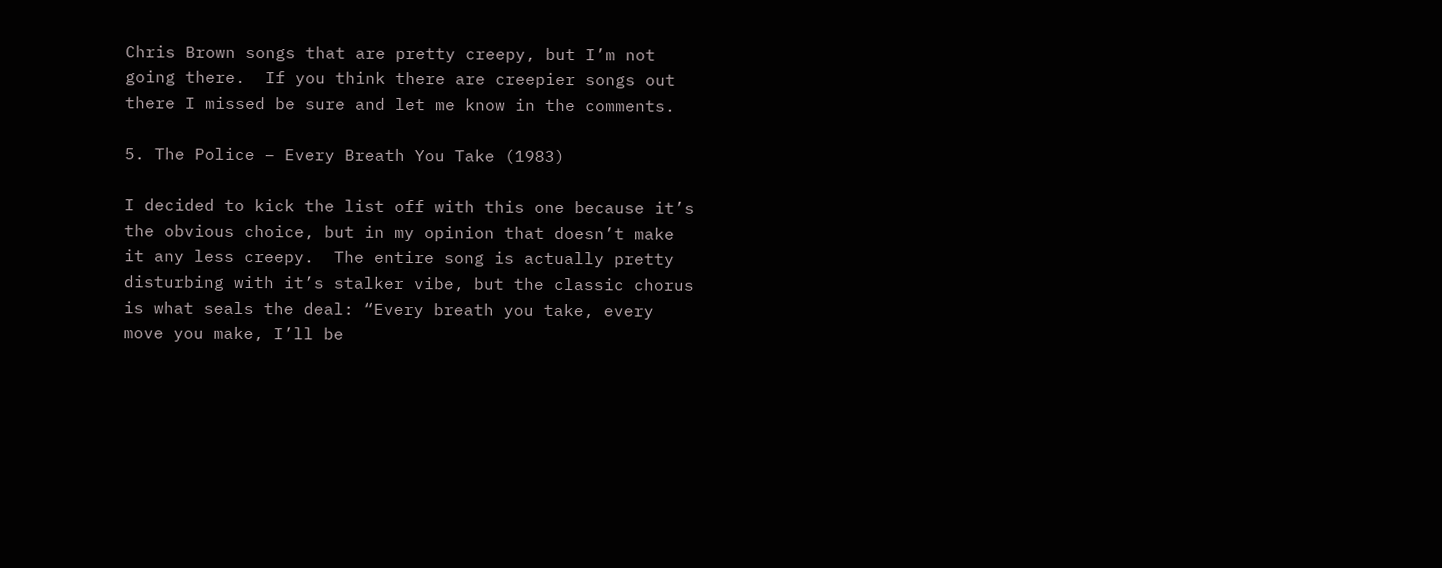Chris Brown songs that are pretty creepy, but I’m not going there.  If you think there are creepier songs out there I missed be sure and let me know in the comments.

5. The Police – Every Breath You Take (1983)

I decided to kick the list off with this one because it’s the obvious choice, but in my opinion that doesn’t make it any less creepy.  The entire song is actually pretty disturbing with it’s stalker vibe, but the classic chorus is what seals the deal: “Every breath you take, every move you make, I’ll be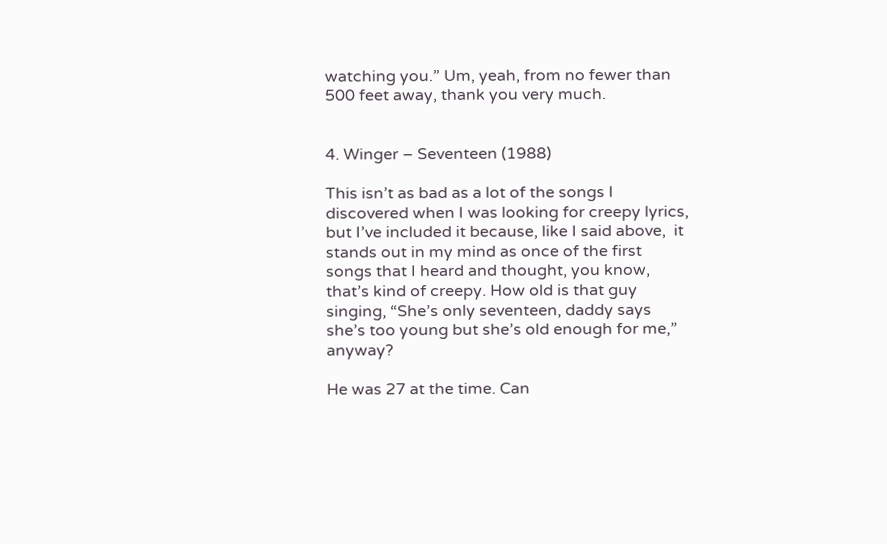watching you.” Um, yeah, from no fewer than 500 feet away, thank you very much.


4. Winger – Seventeen (1988)

This isn’t as bad as a lot of the songs I discovered when I was looking for creepy lyrics, but I’ve included it because, like I said above,  it stands out in my mind as once of the first songs that I heard and thought, you know, that’s kind of creepy. How old is that guy singing, “She’s only seventeen, daddy says she’s too young but she’s old enough for me,” anyway?

He was 27 at the time. Can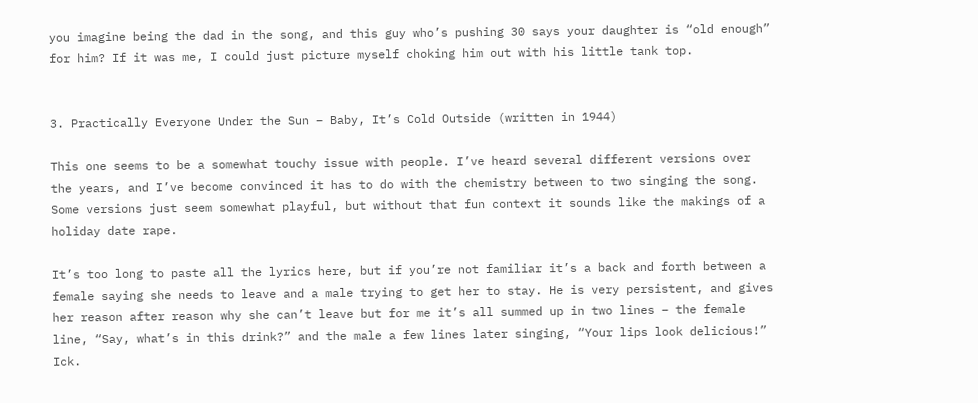you imagine being the dad in the song, and this guy who’s pushing 30 says your daughter is “old enough” for him? If it was me, I could just picture myself choking him out with his little tank top.


3. Practically Everyone Under the Sun – Baby, It’s Cold Outside (written in 1944)

This one seems to be a somewhat touchy issue with people. I’ve heard several different versions over the years, and I’ve become convinced it has to do with the chemistry between to two singing the song. Some versions just seem somewhat playful, but without that fun context it sounds like the makings of a holiday date rape.

It’s too long to paste all the lyrics here, but if you’re not familiar it’s a back and forth between a female saying she needs to leave and a male trying to get her to stay. He is very persistent, and gives her reason after reason why she can’t leave but for me it’s all summed up in two lines – the female line, “Say, what’s in this drink?” and the male a few lines later singing, “Your lips look delicious!” Ick.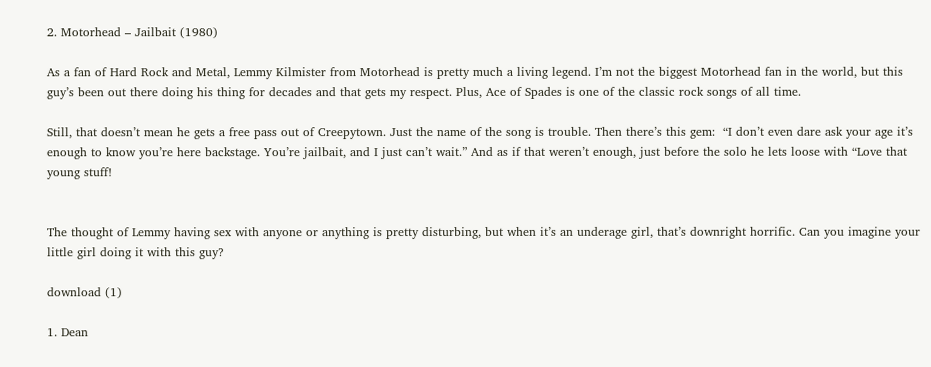2. Motorhead – Jailbait (1980)

As a fan of Hard Rock and Metal, Lemmy Kilmister from Motorhead is pretty much a living legend. I’m not the biggest Motorhead fan in the world, but this guy’s been out there doing his thing for decades and that gets my respect. Plus, Ace of Spades is one of the classic rock songs of all time.

Still, that doesn’t mean he gets a free pass out of Creepytown. Just the name of the song is trouble. Then there’s this gem:  “I don’t even dare ask your age it’s enough to know you’re here backstage. You’re jailbait, and I just can’t wait.” And as if that weren’t enough, just before the solo he lets loose with “Love that young stuff!


The thought of Lemmy having sex with anyone or anything is pretty disturbing, but when it’s an underage girl, that’s downright horrific. Can you imagine your little girl doing it with this guy?

download (1)

1. Dean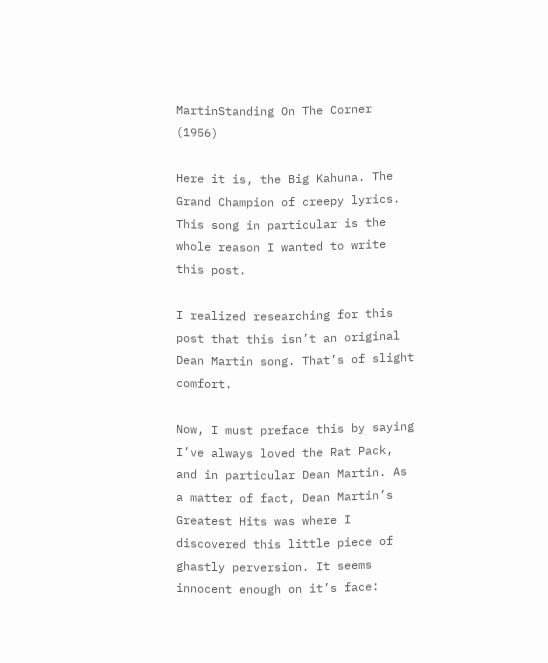MartinStanding On The Corner (1956)

Here it is, the Big Kahuna. The Grand Champion of creepy lyrics. This song in particular is the whole reason I wanted to write this post.

I realized researching for this post that this isn’t an original Dean Martin song. That’s of slight comfort.

Now, I must preface this by saying I’ve always loved the Rat Pack, and in particular Dean Martin. As a matter of fact, Dean Martin’s Greatest Hits was where I discovered this little piece of ghastly perversion. It seems innocent enough on it’s face: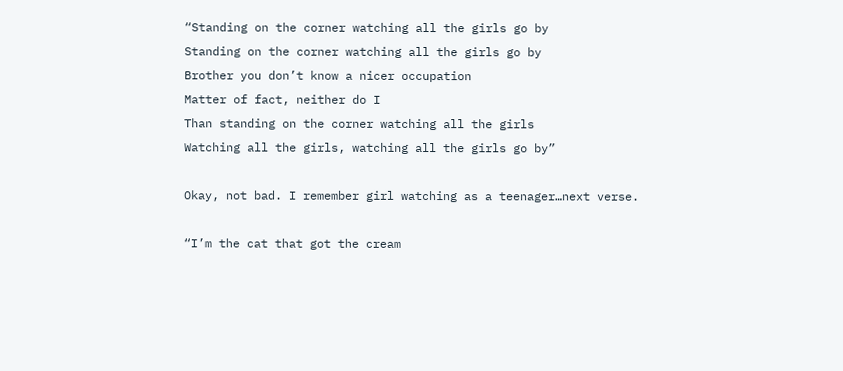“Standing on the corner watching all the girls go by
Standing on the corner watching all the girls go by
Brother you don’t know a nicer occupation
Matter of fact, neither do I
Than standing on the corner watching all the girls
Watching all the girls, watching all the girls go by”

Okay, not bad. I remember girl watching as a teenager…next verse.

“I’m the cat that got the cream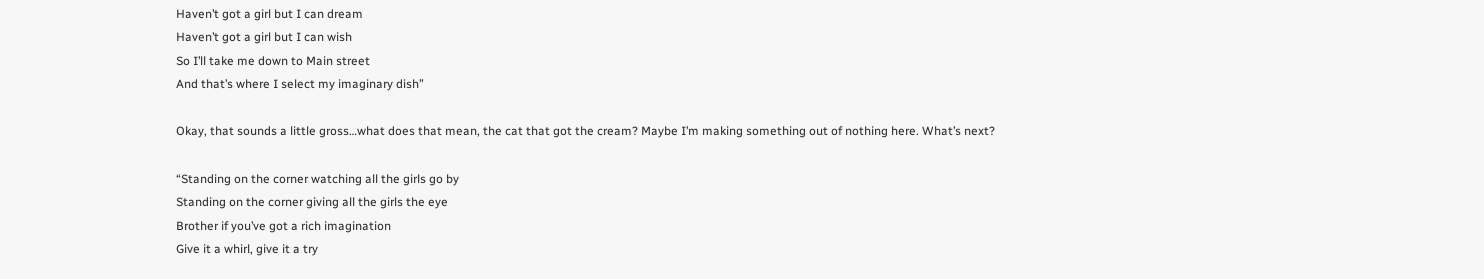Haven’t got a girl but I can dream
Haven’t got a girl but I can wish
So I’ll take me down to Main street
And that’s where I select my imaginary dish”

Okay, that sounds a little gross…what does that mean, the cat that got the cream? Maybe I’m making something out of nothing here. What’s next?

“Standing on the corner watching all the girls go by
Standing on the corner giving all the girls the eye
Brother if you’ve got a rich imagination
Give it a whirl, give it a try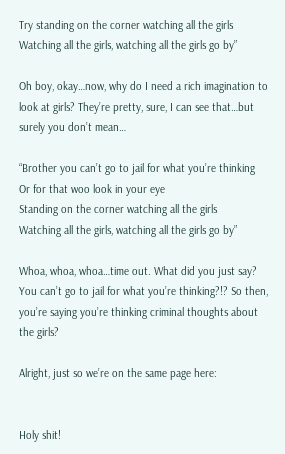Try standing on the corner watching all the girls
Watching all the girls, watching all the girls go by”

Oh boy, okay…now, why do I need a rich imagination to look at girls? They’re pretty, sure, I can see that…but surely you don’t mean…

“Brother you can’t go to jail for what you’re thinking
Or for that woo look in your eye
Standing on the corner watching all the girls
Watching all the girls, watching all the girls go by”

Whoa, whoa, whoa…time out. What did you just say? You can’t go to jail for what you’re thinking?!? So then, you’re saying you’re thinking criminal thoughts about the girls?

Alright, just so we’re on the same page here:


Holy shit!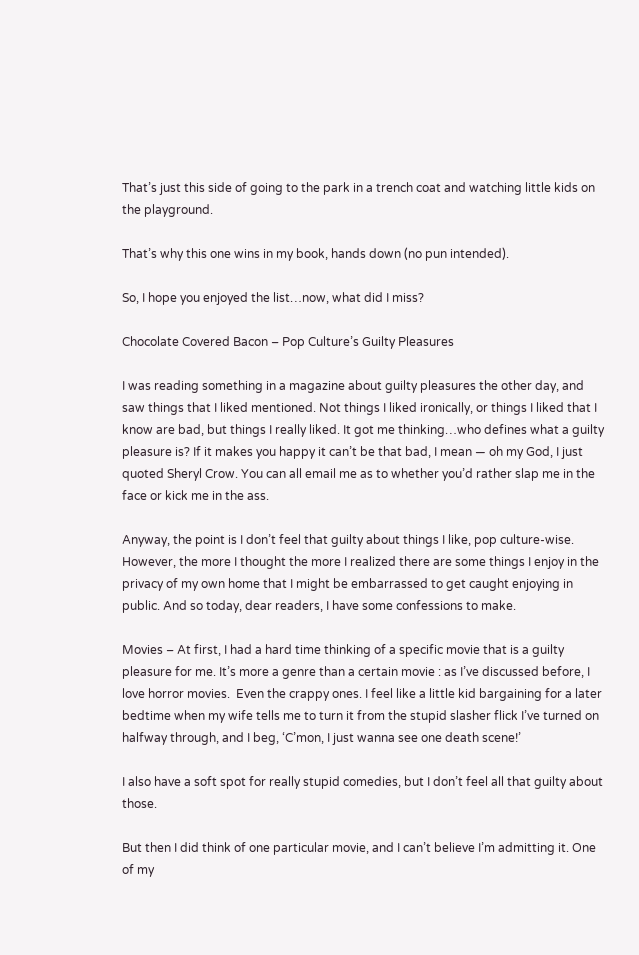That’s just this side of going to the park in a trench coat and watching little kids on the playground.

That’s why this one wins in my book, hands down (no pun intended).

So, I hope you enjoyed the list…now, what did I miss?

Chocolate Covered Bacon – Pop Culture’s Guilty Pleasures

I was reading something in a magazine about guilty pleasures the other day, and saw things that I liked mentioned. Not things I liked ironically, or things I liked that I know are bad, but things I really liked. It got me thinking…who defines what a guilty pleasure is? If it makes you happy it can’t be that bad, I mean — oh my God, I just quoted Sheryl Crow. You can all email me as to whether you’d rather slap me in the face or kick me in the ass.

Anyway, the point is I don’t feel that guilty about things I like, pop culture-wise. However, the more I thought the more I realized there are some things I enjoy in the privacy of my own home that I might be embarrassed to get caught enjoying in public. And so today, dear readers, I have some confessions to make.

Movies – At first, I had a hard time thinking of a specific movie that is a guilty pleasure for me. It’s more a genre than a certain movie : as I’ve discussed before, I love horror movies.  Even the crappy ones. I feel like a little kid bargaining for a later bedtime when my wife tells me to turn it from the stupid slasher flick I’ve turned on halfway through, and I beg, ‘C’mon, I just wanna see one death scene!’

I also have a soft spot for really stupid comedies, but I don’t feel all that guilty about those.

But then I did think of one particular movie, and I can’t believe I’m admitting it. One of my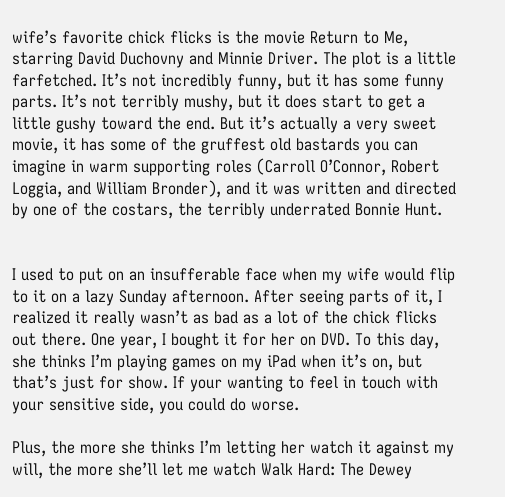wife’s favorite chick flicks is the movie Return to Me, starring David Duchovny and Minnie Driver. The plot is a little farfetched. It’s not incredibly funny, but it has some funny parts. It’s not terribly mushy, but it does start to get a little gushy toward the end. But it’s actually a very sweet movie, it has some of the gruffest old bastards you can imagine in warm supporting roles (Carroll O’Connor, Robert Loggia, and William Bronder), and it was written and directed by one of the costars, the terribly underrated Bonnie Hunt.


I used to put on an insufferable face when my wife would flip to it on a lazy Sunday afternoon. After seeing parts of it, I realized it really wasn’t as bad as a lot of the chick flicks out there. One year, I bought it for her on DVD. To this day, she thinks I’m playing games on my iPad when it’s on, but that’s just for show. If your wanting to feel in touch with your sensitive side, you could do worse.

Plus, the more she thinks I’m letting her watch it against my will, the more she’ll let me watch Walk Hard: The Dewey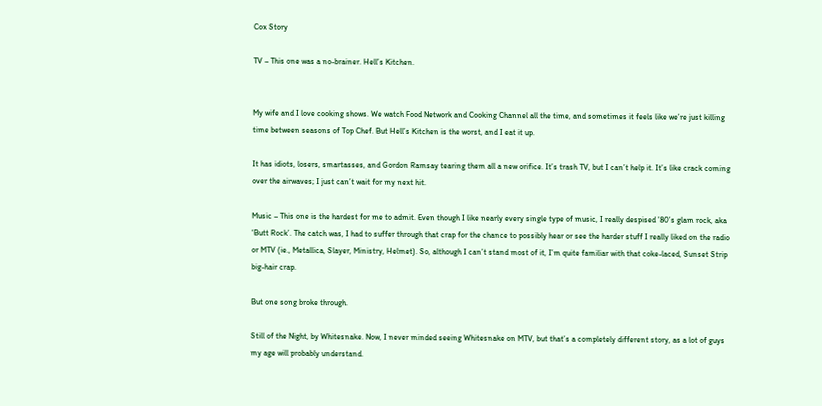Cox Story

TV – This one was a no-brainer. Hell’s Kitchen.


My wife and I love cooking shows. We watch Food Network and Cooking Channel all the time, and sometimes it feels like we’re just killing time between seasons of Top Chef. But Hell’s Kitchen is the worst, and I eat it up.

It has idiots, losers, smartasses, and Gordon Ramsay tearing them all a new orifice. It’s trash TV, but I can’t help it. It’s like crack coming over the airwaves; I just can’t wait for my next hit.

Music – This one is the hardest for me to admit. Even though I like nearly every single type of music, I really despised ’80’s glam rock, aka ‘Butt Rock’. The catch was, I had to suffer through that crap for the chance to possibly hear or see the harder stuff I really liked on the radio or MTV (ie., Metallica, Slayer, Ministry, Helmet). So, although I can’t stand most of it, I’m quite familiar with that coke-laced, Sunset Strip big-hair crap.

But one song broke through.

Still of the Night, by Whitesnake. Now, I never minded seeing Whitesnake on MTV, but that’s a completely different story, as a lot of guys my age will probably understand.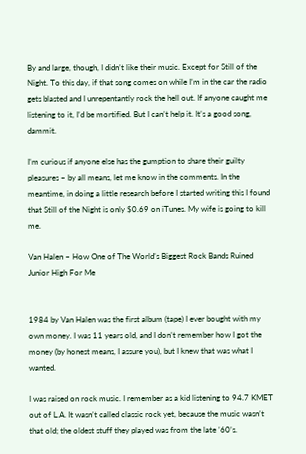By and large, though, I didn’t like their music. Except for Still of the Night. To this day, if that song comes on while I’m in the car the radio gets blasted and I unrepentantly rock the hell out. If anyone caught me listening to it, I’d be mortified. But I can’t help it. It’s a good song, dammit.

I’m curious if anyone else has the gumption to share their guilty pleasures – by all means, let me know in the comments. In the meantime, in doing a little research before I started writing this I found that Still of the Night is only $0.69 on iTunes. My wife is going to kill me.

Van Halen – How One of The World’s Biggest Rock Bands Ruined Junior High For Me


1984 by Van Halen was the first album (tape) I ever bought with my own money. I was 11 years old, and I don’t remember how I got the money (by honest means, I assure you), but I knew that was what I wanted.

I was raised on rock music. I remember as a kid listening to 94.7 KMET out of L.A. It wasn’t called classic rock yet, because the music wasn’t that old; the oldest stuff they played was from the late ’60’s.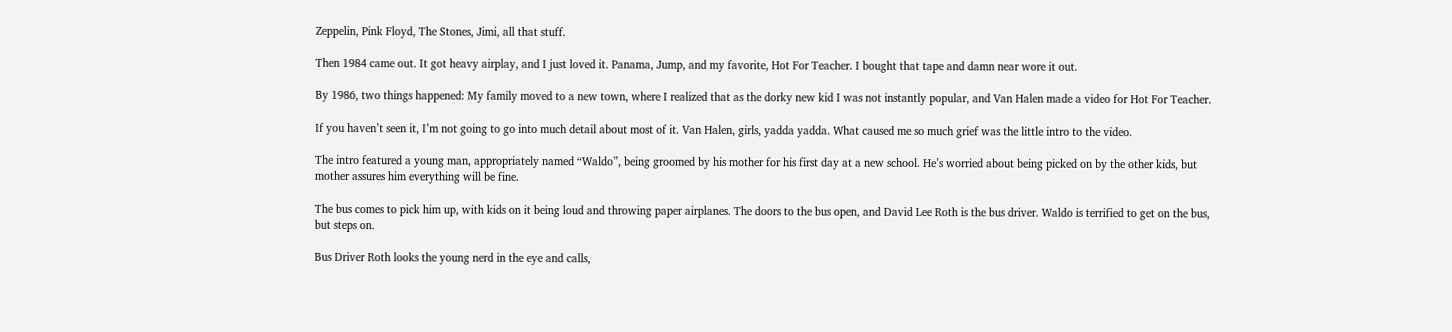Zeppelin, Pink Floyd, The Stones, Jimi, all that stuff.

Then 1984 came out. It got heavy airplay, and I just loved it. Panama, Jump, and my favorite, Hot For Teacher. I bought that tape and damn near wore it out.

By 1986, two things happened: My family moved to a new town, where I realized that as the dorky new kid I was not instantly popular, and Van Halen made a video for Hot For Teacher.

If you haven’t seen it, I’m not going to go into much detail about most of it. Van Halen, girls, yadda yadda. What caused me so much grief was the little intro to the video.

The intro featured a young man, appropriately named “Waldo”, being groomed by his mother for his first day at a new school. He’s worried about being picked on by the other kids, but mother assures him everything will be fine.

The bus comes to pick him up, with kids on it being loud and throwing paper airplanes. The doors to the bus open, and David Lee Roth is the bus driver. Waldo is terrified to get on the bus, but steps on.

Bus Driver Roth looks the young nerd in the eye and calls,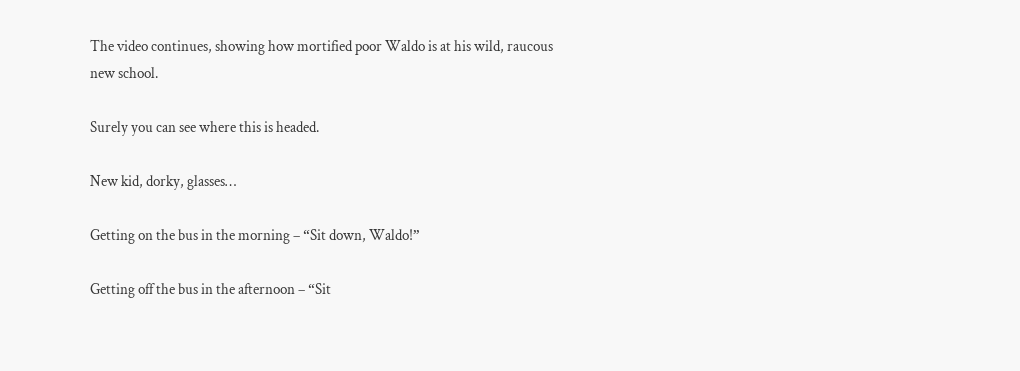The video continues, showing how mortified poor Waldo is at his wild, raucous new school.

Surely you can see where this is headed.

New kid, dorky, glasses…

Getting on the bus in the morning – “Sit down, Waldo!”

Getting off the bus in the afternoon – “Sit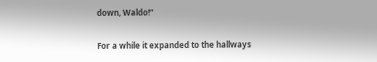down, Waldo!”

For a while it expanded to the hallways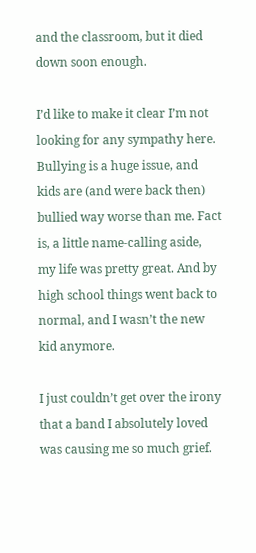and the classroom, but it died down soon enough.

I’d like to make it clear I’m not looking for any sympathy here. Bullying is a huge issue, and kids are (and were back then) bullied way worse than me. Fact is, a little name-calling aside, my life was pretty great. And by high school things went back to normal, and I wasn’t the new kid anymore.

I just couldn’t get over the irony that a band I absolutely loved was causing me so much grief.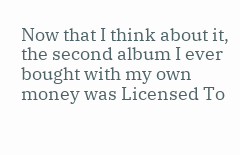Now that I think about it, the second album I ever bought with my own money was Licensed To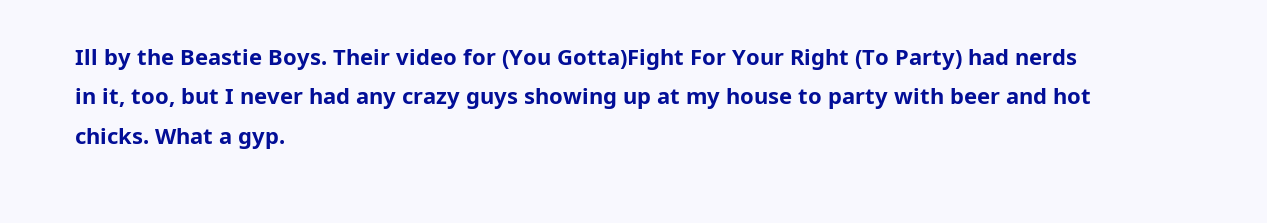Ill by the Beastie Boys. Their video for (You Gotta)Fight For Your Right (To Party) had nerds in it, too, but I never had any crazy guys showing up at my house to party with beer and hot chicks. What a gyp.